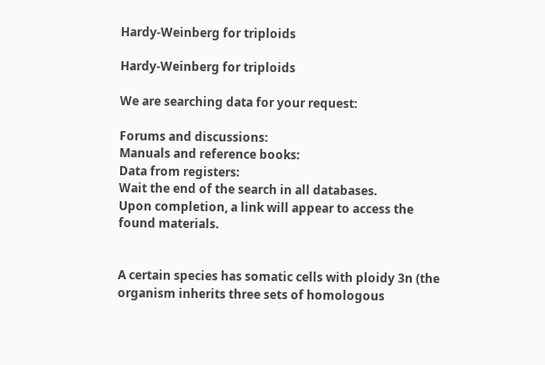Hardy-Weinberg for triploids

Hardy-Weinberg for triploids

We are searching data for your request:

Forums and discussions:
Manuals and reference books:
Data from registers:
Wait the end of the search in all databases.
Upon completion, a link will appear to access the found materials.


A certain species has somatic cells with ploidy 3n (the organism inherits three sets of homologous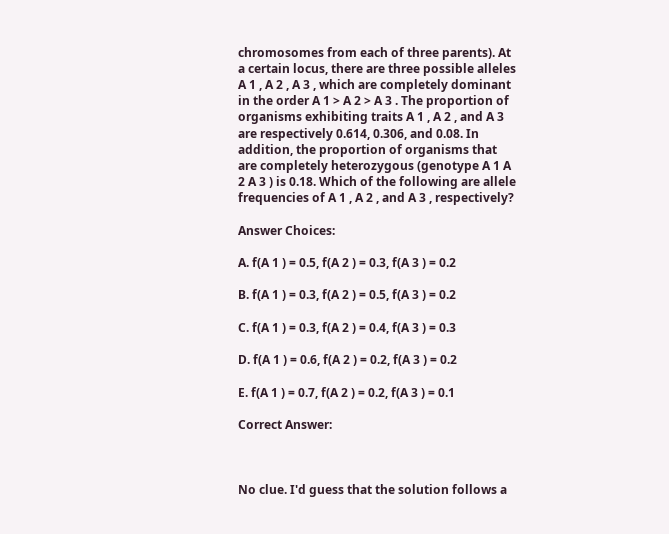chromosomes from each of three parents). At a certain locus, there are three possible alleles A 1 , A 2 , A 3 , which are completely dominant in the order A 1 > A 2 > A 3 . The proportion of organisms exhibiting traits A 1 , A 2 , and A 3 are respectively 0.614, 0.306, and 0.08. In addition, the proportion of organisms that are completely heterozygous (genotype A 1 A 2 A 3 ) is 0.18. Which of the following are allele frequencies of A 1 , A 2 , and A 3 , respectively?

Answer Choices:

A. f(A 1 ) = 0.5, f(A 2 ) = 0.3, f(A 3 ) = 0.2

B. f(A 1 ) = 0.3, f(A 2 ) = 0.5, f(A 3 ) = 0.2

C. f(A 1 ) = 0.3, f(A 2 ) = 0.4, f(A 3 ) = 0.3

D. f(A 1 ) = 0.6, f(A 2 ) = 0.2, f(A 3 ) = 0.2

E. f(A 1 ) = 0.7, f(A 2 ) = 0.2, f(A 3 ) = 0.1

Correct Answer:



No clue. I'd guess that the solution follows a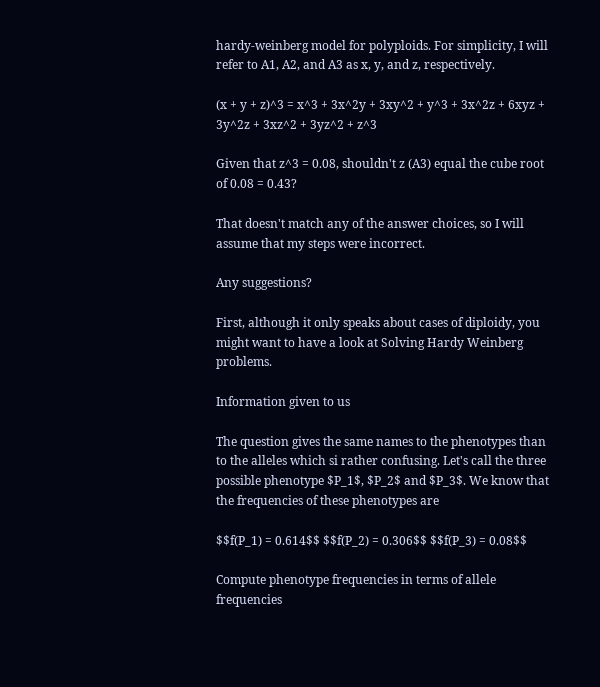hardy-weinberg model for polyploids. For simplicity, I will refer to A1, A2, and A3 as x, y, and z, respectively.

(x + y + z)^3 = x^3 + 3x^2y + 3xy^2 + y^3 + 3x^2z + 6xyz + 3y^2z + 3xz^2 + 3yz^2 + z^3

Given that z^3 = 0.08, shouldn't z (A3) equal the cube root of 0.08 = 0.43?

That doesn't match any of the answer choices, so I will assume that my steps were incorrect.

Any suggestions?

First, although it only speaks about cases of diploidy, you might want to have a look at Solving Hardy Weinberg problems.

Information given to us

The question gives the same names to the phenotypes than to the alleles which si rather confusing. Let's call the three possible phenotype $P_1$, $P_2$ and $P_3$. We know that the frequencies of these phenotypes are

$$f(P_1) = 0.614$$ $$f(P_2) = 0.306$$ $$f(P_3) = 0.08$$

Compute phenotype frequencies in terms of allele frequencies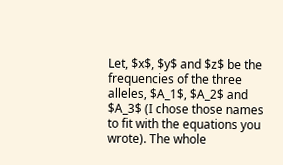Let, $x$, $y$ and $z$ be the frequencies of the three alleles, $A_1$, $A_2$ and $A_3$ (I chose those names to fit with the equations you wrote). The whole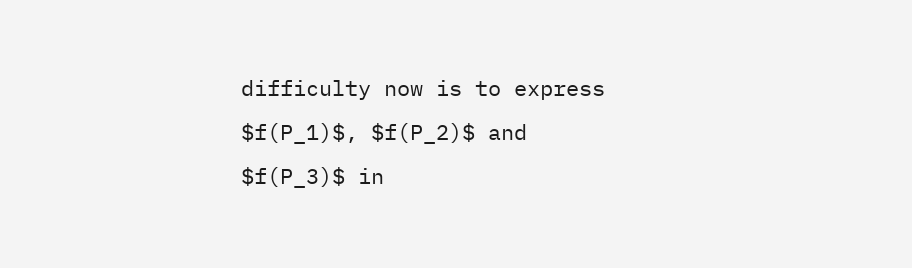difficulty now is to express $f(P_1)$, $f(P_2)$ and $f(P_3)$ in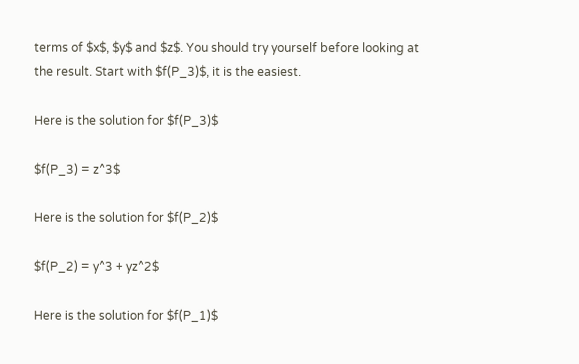terms of $x$, $y$ and $z$. You should try yourself before looking at the result. Start with $f(P_3)$, it is the easiest.

Here is the solution for $f(P_3)$

$f(P_3) = z^3$

Here is the solution for $f(P_2)$

$f(P_2) = y^3 + yz^2$

Here is the solution for $f(P_1)$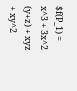$f(P_1) = x^3 + 3x^2 (y+z) + xyz + xy^2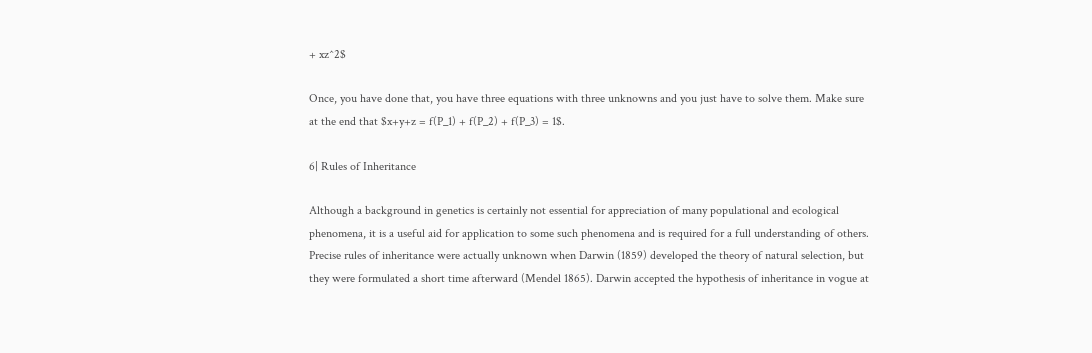+ xz^2$

Once, you have done that, you have three equations with three unknowns and you just have to solve them. Make sure at the end that $x+y+z = f(P_1) + f(P_2) + f(P_3) = 1$.

6| Rules of Inheritance

Although a background in genetics is certainly not essential for appreciation of many populational and ecological phenomena, it is a useful aid for application to some such phenomena and is required for a full understanding of others. Precise rules of inheritance were actually unknown when Darwin (1859) developed the theory of natural selection, but they were formulated a short time afterward (Mendel 1865). Darwin accepted the hypothesis of inheritance in vogue at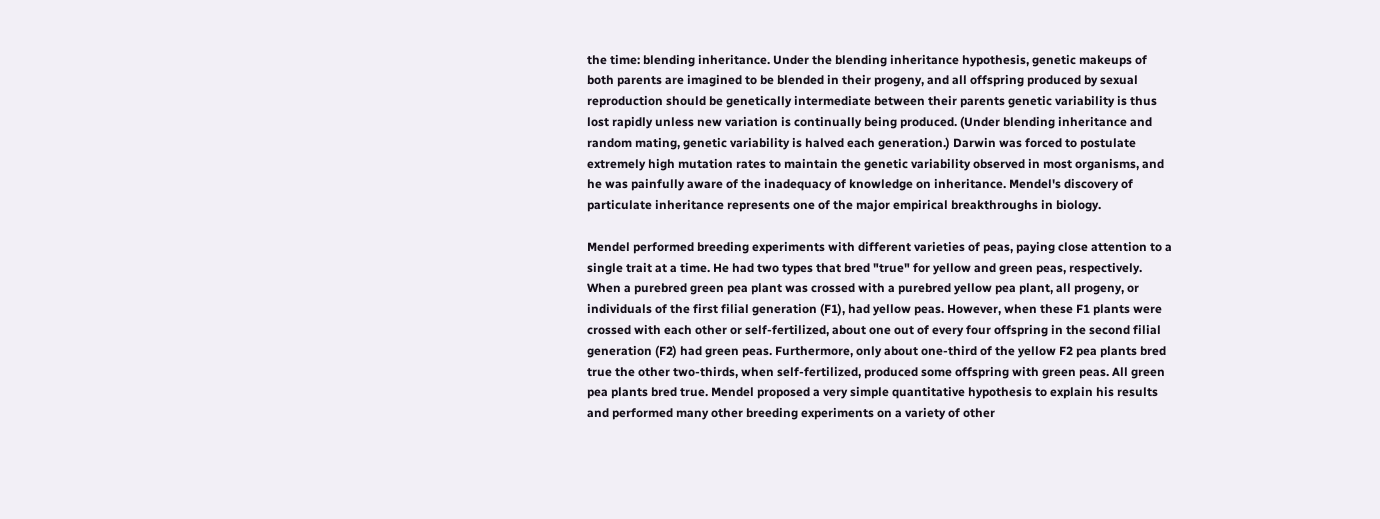the time: blending inheritance. Under the blending inheritance hypothesis, genetic makeups of both parents are imagined to be blended in their progeny, and all offspring produced by sexual reproduction should be genetically intermediate between their parents genetic variability is thus lost rapidly unless new variation is continually being produced. (Under blending inheritance and random mating, genetic variability is halved each generation.) Darwin was forced to postulate extremely high mutation rates to maintain the genetic variability observed in most organisms, and he was painfully aware of the inadequacy of knowledge on inheritance. Mendel's discovery of particulate inheritance represents one of the major empirical breakthroughs in biology.

Mendel performed breeding experiments with different varieties of peas, paying close attention to a single trait at a time. He had two types that bred "true" for yellow and green peas, respectively. When a purebred green pea plant was crossed with a purebred yellow pea plant, all progeny, or individuals of the first filial generation (F1), had yellow peas. However, when these F1 plants were crossed with each other or self-fertilized, about one out of every four offspring in the second filial generation (F2) had green peas. Furthermore, only about one-third of the yellow F2 pea plants bred true the other two-thirds, when self-fertilized, produced some offspring with green peas. All green pea plants bred true. Mendel proposed a very simple quantitative hypothesis to explain his results and performed many other breeding experiments on a variety of other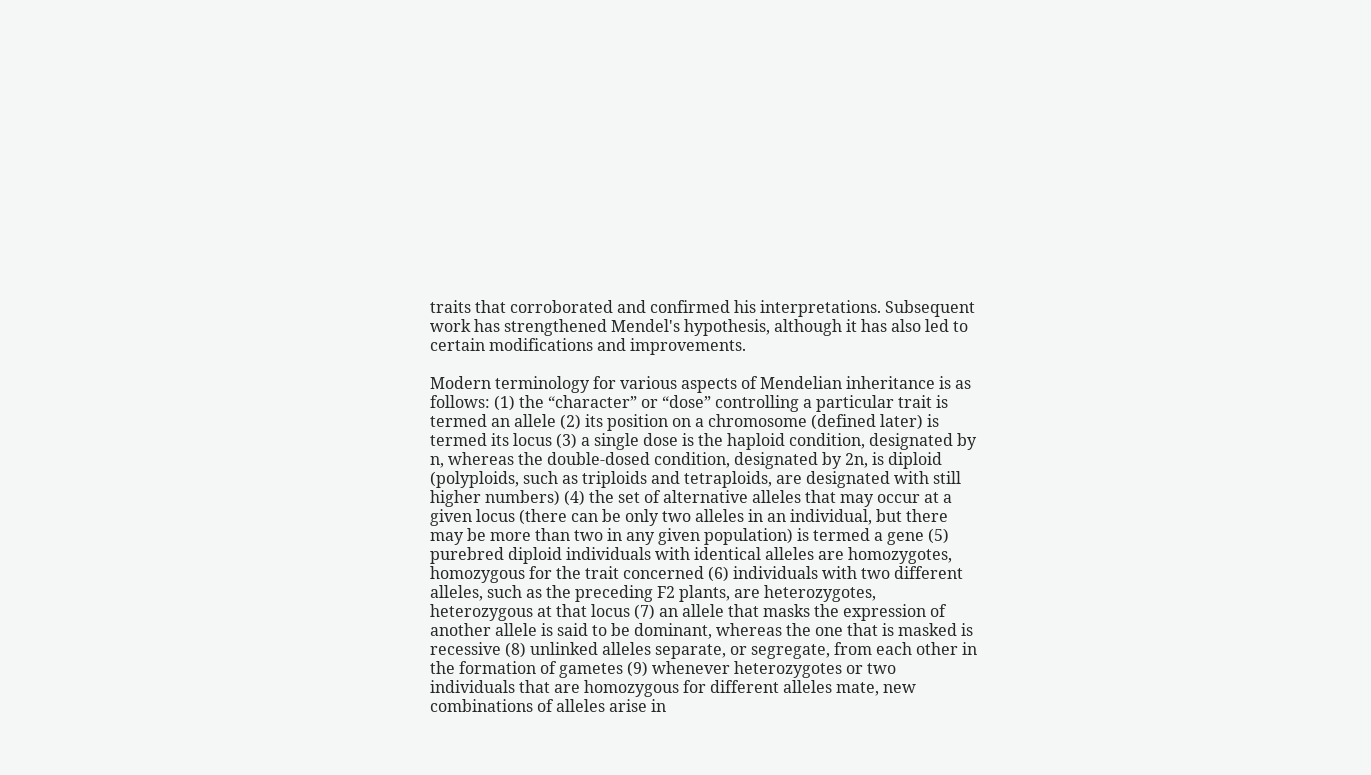traits that corroborated and confirmed his interpretations. Subsequent work has strengthened Mendel's hypothesis, although it has also led to certain modifications and improvements.

Modern terminology for various aspects of Mendelian inheritance is as follows: (1) the “character” or “dose” controlling a particular trait is termed an allele (2) its position on a chromosome (defined later) is termed its locus (3) a single dose is the haploid condition, designated by n, whereas the double-dosed condition, designated by 2n, is diploid (polyploids, such as triploids and tetraploids, are designated with still higher numbers) (4) the set of alternative alleles that may occur at a given locus (there can be only two alleles in an individual, but there may be more than two in any given population) is termed a gene (5) purebred diploid individuals with identical alleles are homozygotes, homozygous for the trait concerned (6) individuals with two different alleles, such as the preceding F2 plants, are heterozygotes, heterozygous at that locus (7) an allele that masks the expression of another allele is said to be dominant, whereas the one that is masked is recessive (8) unlinked alleles separate, or segregate, from each other in the formation of gametes (9) whenever heterozygotes or two individuals that are homozygous for different alleles mate, new combinations of alleles arise in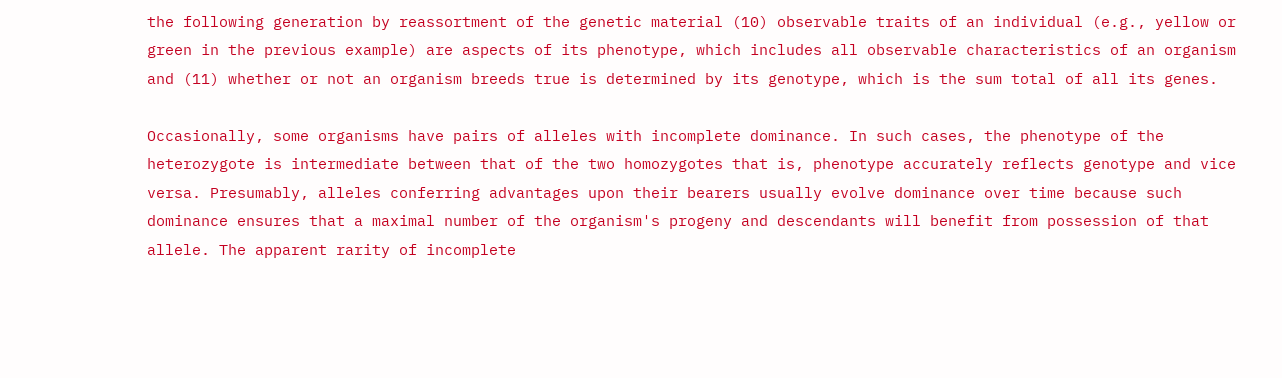the following generation by reassortment of the genetic material (10) observable traits of an individual (e.g., yellow or green in the previous example) are aspects of its phenotype, which includes all observable characteristics of an organism and (11) whether or not an organism breeds true is determined by its genotype, which is the sum total of all its genes.

Occasionally, some organisms have pairs of alleles with incomplete dominance. In such cases, the phenotype of the heterozygote is intermediate between that of the two homozygotes that is, phenotype accurately reflects genotype and vice versa. Presumably, alleles conferring advantages upon their bearers usually evolve dominance over time because such dominance ensures that a maximal number of the organism's progeny and descendants will benefit from possession of that allele. The apparent rarity of incomplete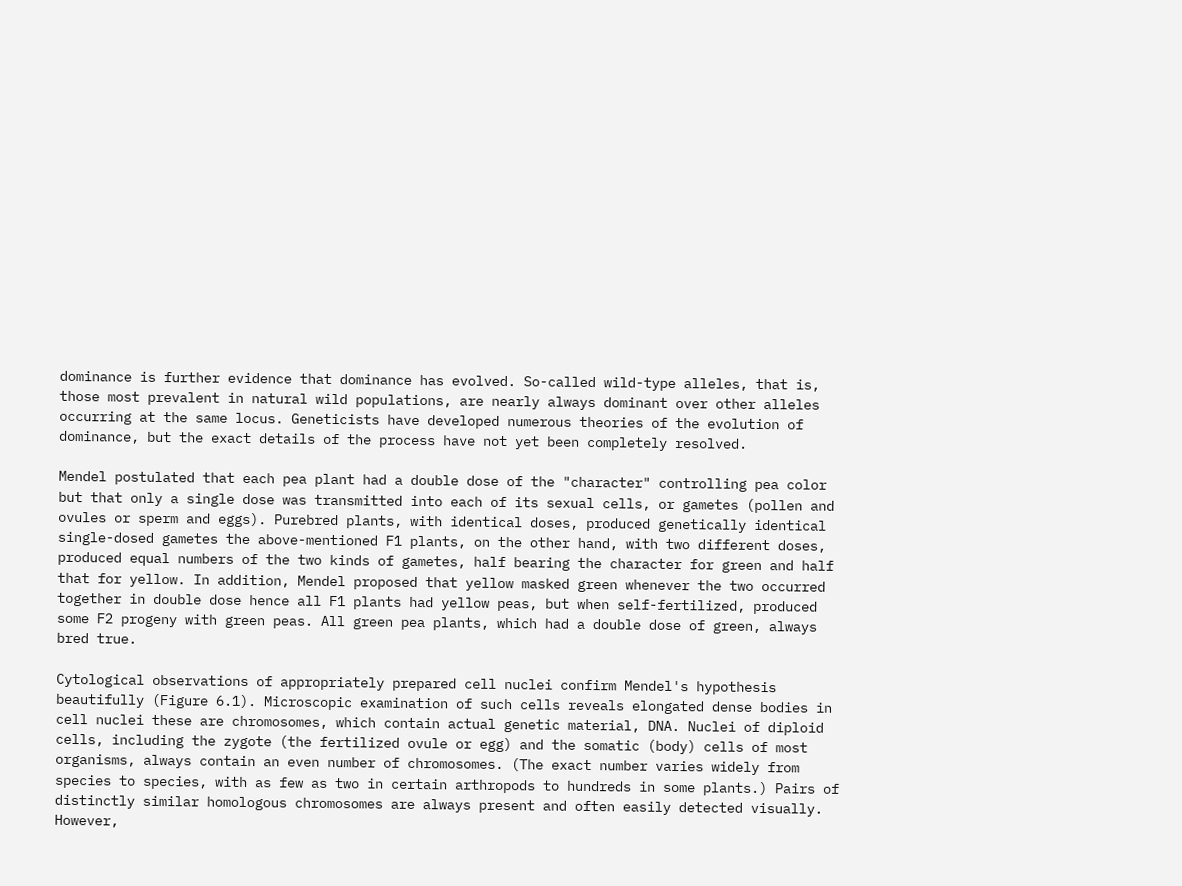dominance is further evidence that dominance has evolved. So-called wild-type alleles, that is, those most prevalent in natural wild populations, are nearly always dominant over other alleles occurring at the same locus. Geneticists have developed numerous theories of the evolution of dominance, but the exact details of the process have not yet been completely resolved.

Mendel postulated that each pea plant had a double dose of the "character" controlling pea color but that only a single dose was transmitted into each of its sexual cells, or gametes (pollen and ovules or sperm and eggs). Purebred plants, with identical doses, produced genetically identical single-dosed gametes the above-mentioned F1 plants, on the other hand, with two different doses, produced equal numbers of the two kinds of gametes, half bearing the character for green and half that for yellow. In addition, Mendel proposed that yellow masked green whenever the two occurred together in double dose hence all F1 plants had yellow peas, but when self-fertilized, produced some F2 progeny with green peas. All green pea plants, which had a double dose of green, always bred true.

Cytological observations of appropriately prepared cell nuclei confirm Mendel's hypothesis beautifully (Figure 6.1). Microscopic examination of such cells reveals elongated dense bodies in cell nuclei these are chromosomes, which contain actual genetic material, DNA. Nuclei of diploid cells, including the zygote (the fertilized ovule or egg) and the somatic (body) cells of most organisms, always contain an even number of chromosomes. (The exact number varies widely from species to species, with as few as two in certain arthropods to hundreds in some plants.) Pairs of distinctly similar homologous chromosomes are always present and often easily detected visually. However,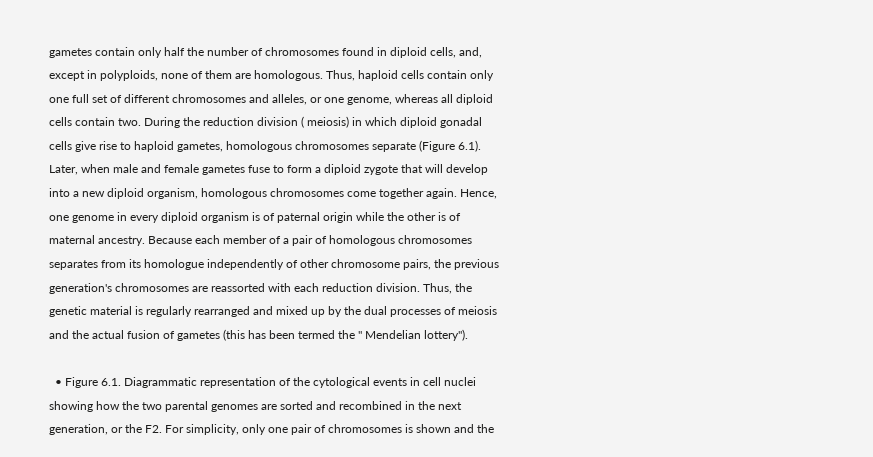gametes contain only half the number of chromosomes found in diploid cells, and, except in polyploids, none of them are homologous. Thus, haploid cells contain only one full set of different chromosomes and alleles, or one genome, whereas all diploid cells contain two. During the reduction division ( meiosis) in which diploid gonadal cells give rise to haploid gametes, homologous chromosomes separate (Figure 6.1). Later, when male and female gametes fuse to form a diploid zygote that will develop into a new diploid organism, homologous chromosomes come together again. Hence, one genome in every diploid organism is of paternal origin while the other is of maternal ancestry. Because each member of a pair of homologous chromosomes separates from its homologue independently of other chromosome pairs, the previous generation's chromosomes are reassorted with each reduction division. Thus, the genetic material is regularly rearranged and mixed up by the dual processes of meiosis and the actual fusion of gametes (this has been termed the " Mendelian lottery").

  • Figure 6.1. Diagrammatic representation of the cytological events in cell nuclei showing how the two parental genomes are sorted and recombined in the next generation, or the F2. For simplicity, only one pair of chromosomes is shown and the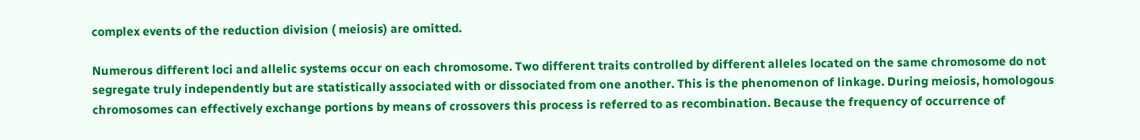complex events of the reduction division ( meiosis) are omitted.

Numerous different loci and allelic systems occur on each chromosome. Two different traits controlled by different alleles located on the same chromosome do not segregate truly independently but are statistically associated with or dissociated from one another. This is the phenomenon of linkage. During meiosis, homologous chromosomes can effectively exchange portions by means of crossovers this process is referred to as recombination. Because the frequency of occurrence of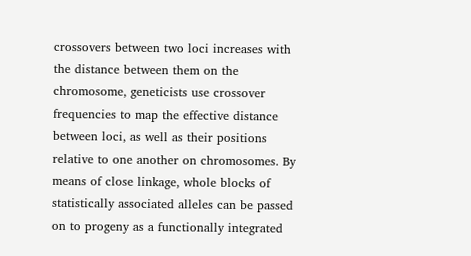crossovers between two loci increases with the distance between them on the chromosome, geneticists use crossover frequencies to map the effective distance between loci, as well as their positions relative to one another on chromosomes. By means of close linkage, whole blocks of statistically associated alleles can be passed on to progeny as a functionally integrated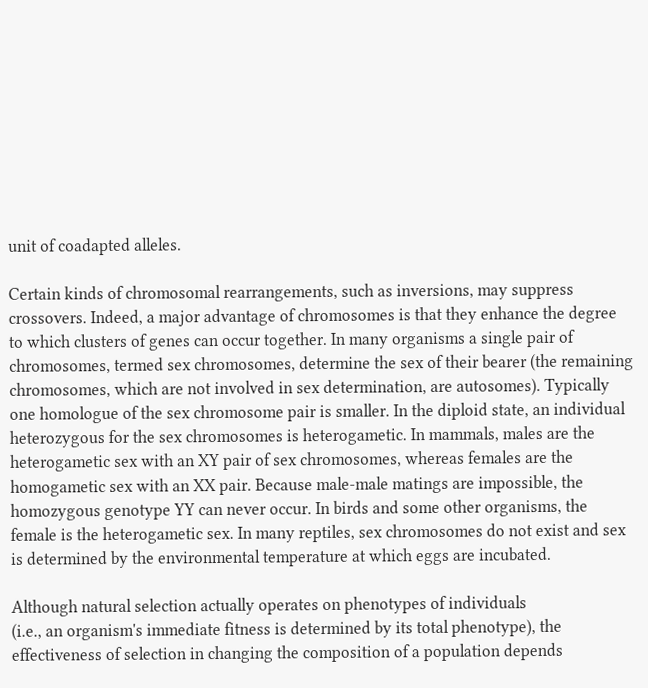unit of coadapted alleles.

Certain kinds of chromosomal rearrangements, such as inversions, may suppress crossovers. Indeed, a major advantage of chromosomes is that they enhance the degree to which clusters of genes can occur together. In many organisms a single pair of chromosomes, termed sex chromosomes, determine the sex of their bearer (the remaining chromosomes, which are not involved in sex determination, are autosomes). Typically one homologue of the sex chromosome pair is smaller. In the diploid state, an individual heterozygous for the sex chromosomes is heterogametic. In mammals, males are the heterogametic sex with an XY pair of sex chromosomes, whereas females are the homogametic sex with an XX pair. Because male-male matings are impossible, the homozygous genotype YY can never occur. In birds and some other organisms, the female is the heterogametic sex. In many reptiles, sex chromosomes do not exist and sex is determined by the environmental temperature at which eggs are incubated.

Although natural selection actually operates on phenotypes of individuals
(i.e., an organism's immediate fitness is determined by its total phenotype), the effectiveness of selection in changing the composition of a population depends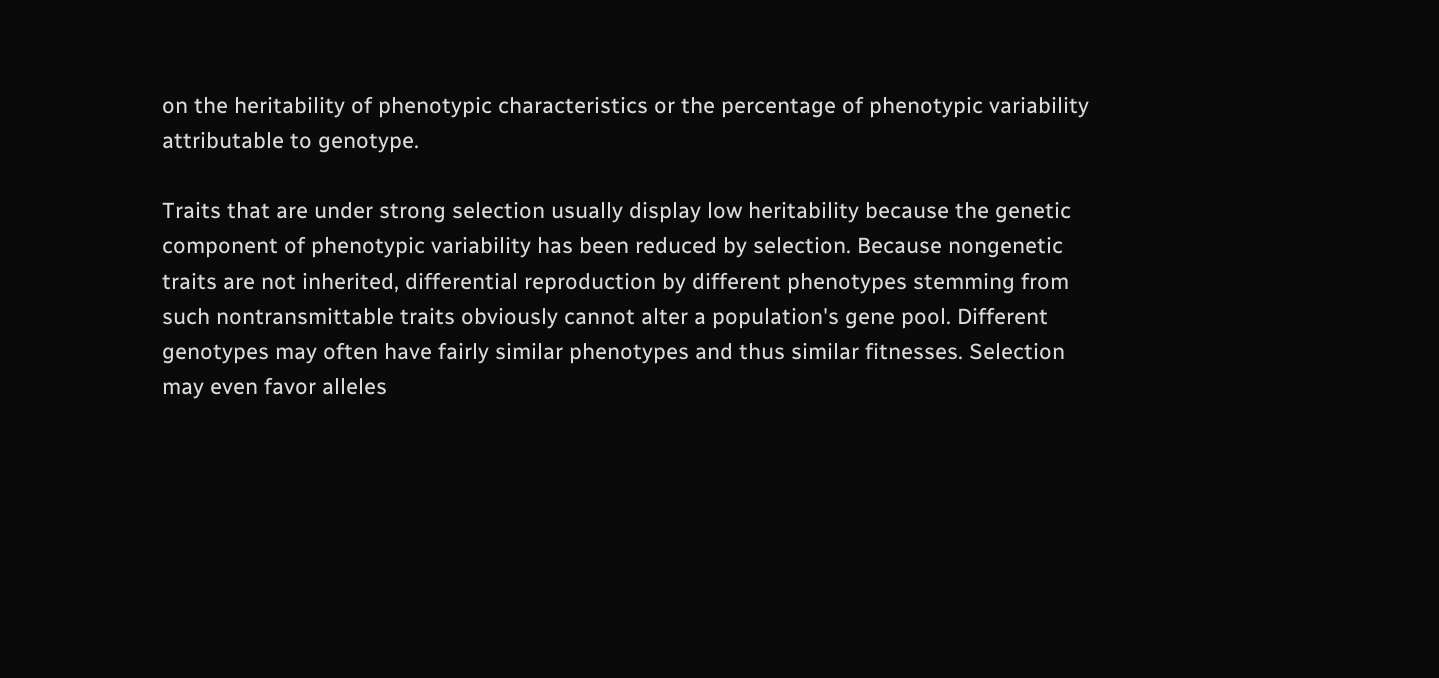on the heritability of phenotypic characteristics or the percentage of phenotypic variability attributable to genotype.

Traits that are under strong selection usually display low heritability because the genetic component of phenotypic variability has been reduced by selection. Because nongenetic traits are not inherited, differential reproduction by different phenotypes stemming from such nontransmittable traits obviously cannot alter a population's gene pool. Different genotypes may often have fairly similar phenotypes and thus similar fitnesses. Selection may even favor alleles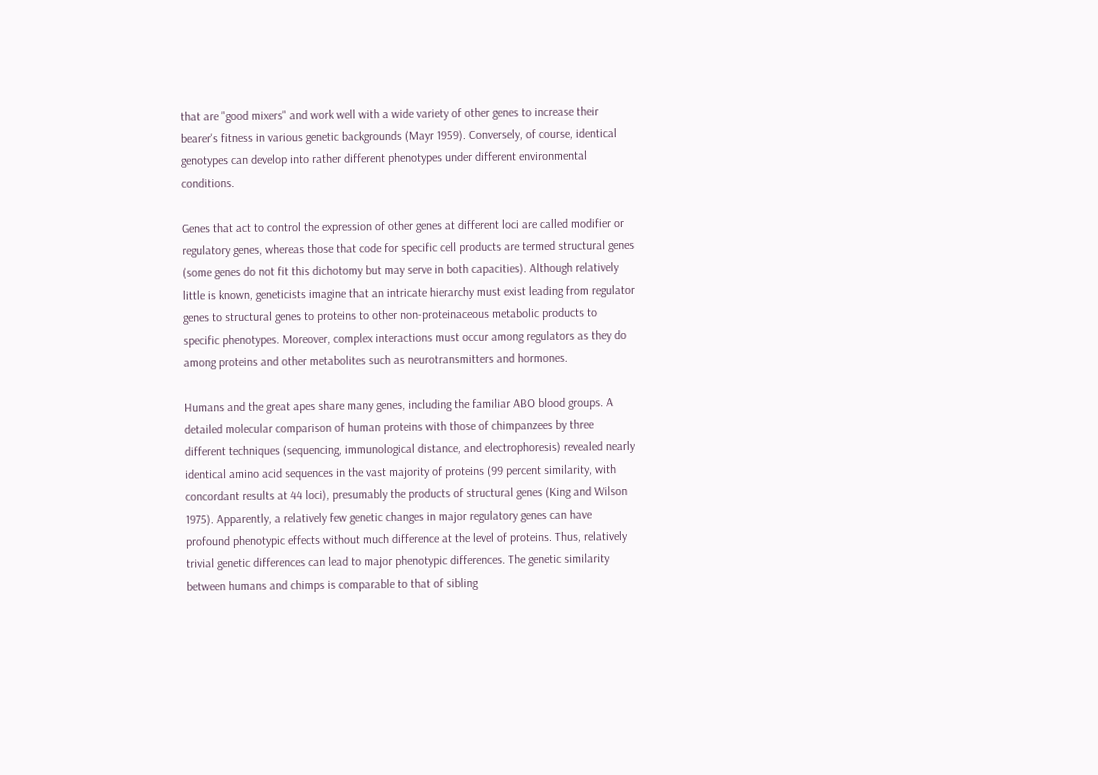that are "good mixers" and work well with a wide variety of other genes to increase their bearer's fitness in various genetic backgrounds (Mayr 1959). Conversely, of course, identical genotypes can develop into rather different phenotypes under different environmental conditions.

Genes that act to control the expression of other genes at different loci are called modifier or regulatory genes, whereas those that code for specific cell products are termed structural genes (some genes do not fit this dichotomy but may serve in both capacities). Although relatively little is known, geneticists imagine that an intricate hierarchy must exist leading from regulator genes to structural genes to proteins to other non-proteinaceous metabolic products to specific phenotypes. Moreover, complex interactions must occur among regulators as they do among proteins and other metabolites such as neurotransmitters and hormones.

Humans and the great apes share many genes, including the familiar ABO blood groups. A detailed molecular comparison of human proteins with those of chimpanzees by three different techniques (sequencing, immunological distance, and electrophoresis) revealed nearly identical amino acid sequences in the vast majority of proteins (99 percent similarity, with concordant results at 44 loci), presumably the products of structural genes (King and Wilson 1975). Apparently, a relatively few genetic changes in major regulatory genes can have profound phenotypic effects without much difference at the level of proteins. Thus, relatively trivial genetic differences can lead to major phenotypic differences. The genetic similarity between humans and chimps is comparable to that of sibling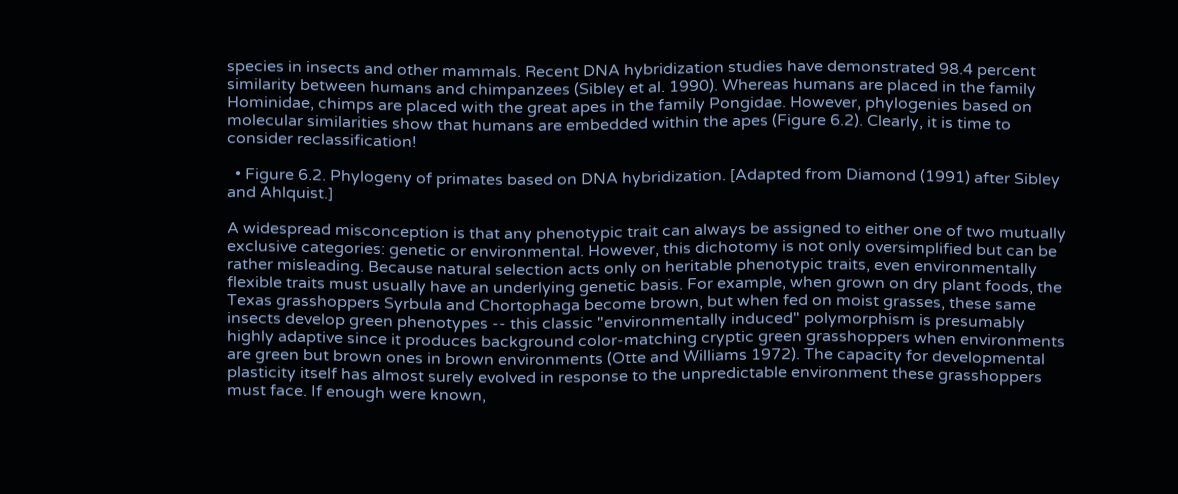species in insects and other mammals. Recent DNA hybridization studies have demonstrated 98.4 percent similarity between humans and chimpanzees (Sibley et al. 1990). Whereas humans are placed in the family Hominidae, chimps are placed with the great apes in the family Pongidae. However, phylogenies based on molecular similarities show that humans are embedded within the apes (Figure 6.2). Clearly, it is time to consider reclassification!

  • Figure 6.2. Phylogeny of primates based on DNA hybridization. [Adapted from Diamond (1991) after Sibley and Ahlquist.]

A widespread misconception is that any phenotypic trait can always be assigned to either one of two mutually exclusive categories: genetic or environmental. However, this dichotomy is not only oversimplified but can be rather misleading. Because natural selection acts only on heritable phenotypic traits, even environmentally flexible traits must usually have an underlying genetic basis. For example, when grown on dry plant foods, the Texas grasshoppers Syrbula and Chortophaga become brown, but when fed on moist grasses, these same insects develop green phenotypes -- this classic "environmentally induced" polymorphism is presumably highly adaptive since it produces background color-matching cryptic green grasshoppers when environments are green but brown ones in brown environments (Otte and Williams 1972). The capacity for developmental plasticity itself has almost surely evolved in response to the unpredictable environment these grasshoppers must face. If enough were known,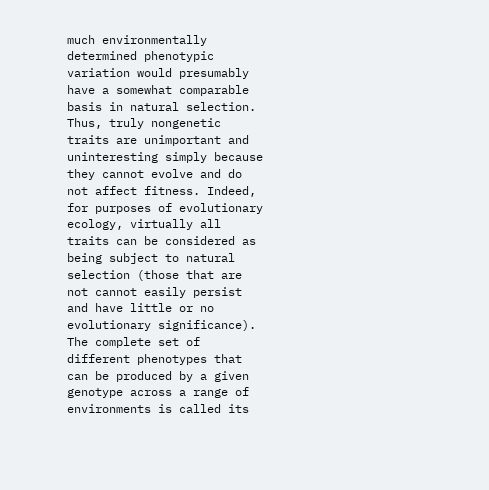much environmentally determined phenotypic variation would presumably have a somewhat comparable basis in natural selection. Thus, truly nongenetic traits are unimportant and uninteresting simply because they cannot evolve and do not affect fitness. Indeed, for purposes of evolutionary ecology, virtually all traits can be considered as being subject to natural selection (those that are not cannot easily persist and have little or no evolutionary significance). The complete set of different phenotypes that can be produced by a given genotype across a range of environments is called its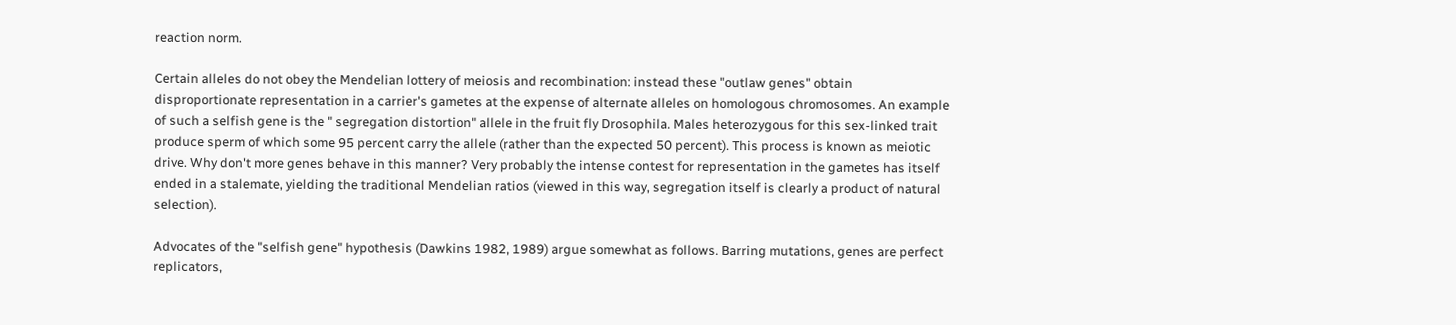reaction norm.

Certain alleles do not obey the Mendelian lottery of meiosis and recombination: instead these "outlaw genes" obtain disproportionate representation in a carrier's gametes at the expense of alternate alleles on homologous chromosomes. An example of such a selfish gene is the " segregation distortion" allele in the fruit fly Drosophila. Males heterozygous for this sex-linked trait produce sperm of which some 95 percent carry the allele (rather than the expected 50 percent). This process is known as meiotic drive. Why don't more genes behave in this manner? Very probably the intense contest for representation in the gametes has itself ended in a stalemate, yielding the traditional Mendelian ratios (viewed in this way, segregation itself is clearly a product of natural selection).

Advocates of the "selfish gene" hypothesis (Dawkins 1982, 1989) argue somewhat as follows. Barring mutations, genes are perfect replicators,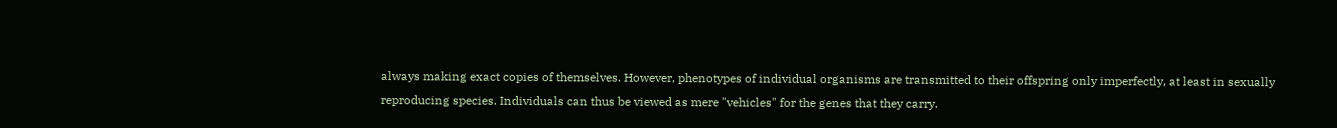always making exact copies of themselves. However, phenotypes of individual organisms are transmitted to their offspring only imperfectly, at least in sexually reproducing species. Individuals can thus be viewed as mere "vehicles" for the genes that they carry.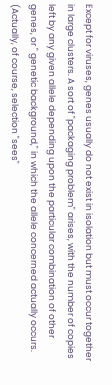Except for viruses, genes usually do not exist in isolation but must occur together in large clusters. A sort of "packaging problem" arises, with the number of copies left by any given allele depending upon the particular combination of other genes, or " genetic background," in which the allele concerned actually occurs. (Actually, of course, selection "sees"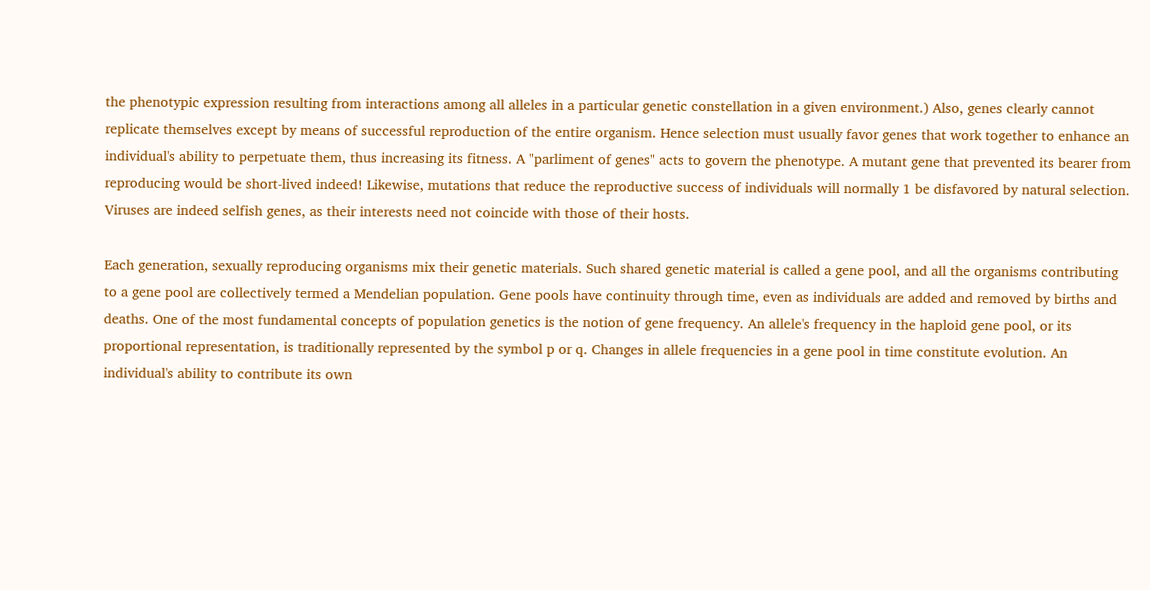the phenotypic expression resulting from interactions among all alleles in a particular genetic constellation in a given environment.) Also, genes clearly cannot replicate themselves except by means of successful reproduction of the entire organism. Hence selection must usually favor genes that work together to enhance an individual's ability to perpetuate them, thus increasing its fitness. A "parliment of genes" acts to govern the phenotype. A mutant gene that prevented its bearer from reproducing would be short-lived indeed! Likewise, mutations that reduce the reproductive success of individuals will normally 1 be disfavored by natural selection. Viruses are indeed selfish genes, as their interests need not coincide with those of their hosts.

Each generation, sexually reproducing organisms mix their genetic materials. Such shared genetic material is called a gene pool, and all the organisms contributing to a gene pool are collectively termed a Mendelian population. Gene pools have continuity through time, even as individuals are added and removed by births and deaths. One of the most fundamental concepts of population genetics is the notion of gene frequency. An allele's frequency in the haploid gene pool, or its proportional representation, is traditionally represented by the symbol p or q. Changes in allele frequencies in a gene pool in time constitute evolution. An individual's ability to contribute its own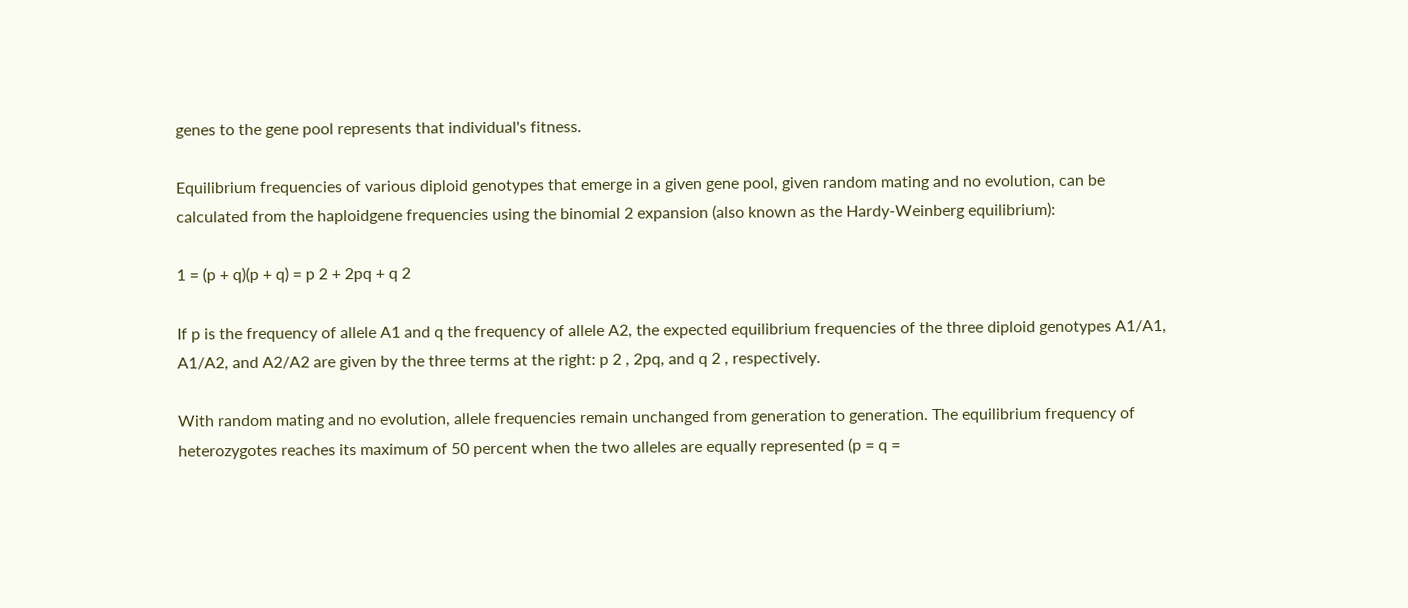genes to the gene pool represents that individual's fitness.

Equilibrium frequencies of various diploid genotypes that emerge in a given gene pool, given random mating and no evolution, can be calculated from the haploidgene frequencies using the binomial 2 expansion (also known as the Hardy-Weinberg equilibrium):

1 = (p + q)(p + q) = p 2 + 2pq + q 2

If p is the frequency of allele A1 and q the frequency of allele A2, the expected equilibrium frequencies of the three diploid genotypes A1/A1, A1/A2, and A2/A2 are given by the three terms at the right: p 2 , 2pq, and q 2 , respectively.

With random mating and no evolution, allele frequencies remain unchanged from generation to generation. The equilibrium frequency of heterozygotes reaches its maximum of 50 percent when the two alleles are equally represented (p = q =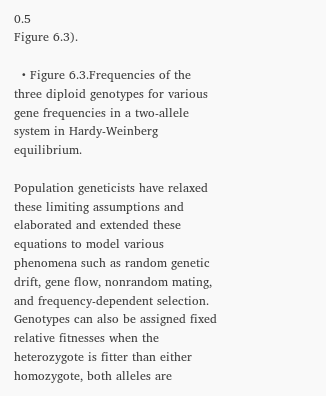0.5
Figure 6.3).

  • Figure 6.3.Frequencies of the three diploid genotypes for various gene frequencies in a two-allele system in Hardy-Weinberg equilibrium.

Population geneticists have relaxed these limiting assumptions and elaborated and extended these equations to model various phenomena such as random genetic drift, gene flow, nonrandom mating, and frequency-dependent selection. Genotypes can also be assigned fixed relative fitnesses when the heterozygote is fitter than either homozygote, both alleles are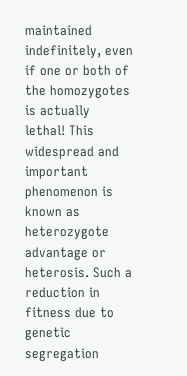maintained indefinitely, even if one or both of the homozygotes is actually lethal! This widespread and important phenomenon is known as heterozygote advantage or heterosis. Such a reduction in fitness due to genetic segregation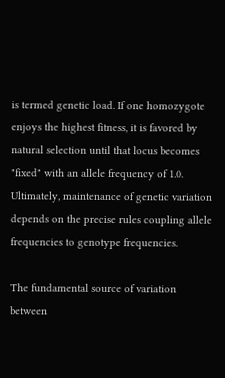is termed genetic load. If one homozygote enjoys the highest fitness, it is favored by natural selection until that locus becomes "fixed" with an allele frequency of 1.0. Ultimately, maintenance of genetic variation depends on the precise rules coupling allele frequencies to genotype frequencies.

The fundamental source of variation between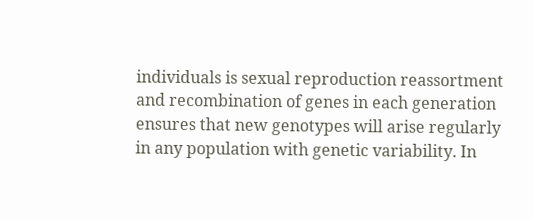individuals is sexual reproduction reassortment and recombination of genes in each generation ensures that new genotypes will arise regularly in any population with genetic variability. In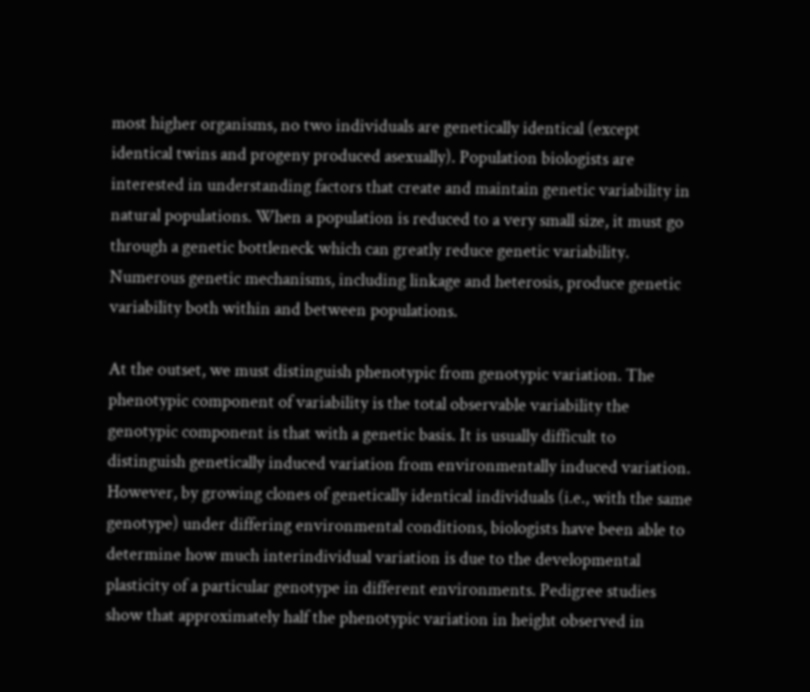most higher organisms, no two individuals are genetically identical (except identical twins and progeny produced asexually). Population biologists are interested in understanding factors that create and maintain genetic variability in natural populations. When a population is reduced to a very small size, it must go through a genetic bottleneck which can greatly reduce genetic variability. Numerous genetic mechanisms, including linkage and heterosis, produce genetic variability both within and between populations.

At the outset, we must distinguish phenotypic from genotypic variation. The phenotypic component of variability is the total observable variability the genotypic component is that with a genetic basis. It is usually difficult to distinguish genetically induced variation from environmentally induced variation. However, by growing clones of genetically identical individuals (i.e., with the same genotype) under differing environmental conditions, biologists have been able to determine how much interindividual variation is due to the developmental plasticity of a particular genotype in different environments. Pedigree studies show that approximately half the phenotypic variation in height observed in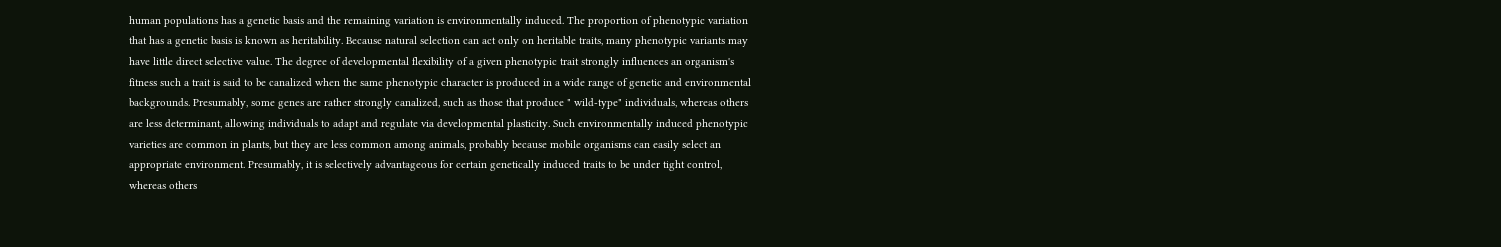human populations has a genetic basis and the remaining variation is environmentally induced. The proportion of phenotypic variation that has a genetic basis is known as heritability. Because natural selection can act only on heritable traits, many phenotypic variants may have little direct selective value. The degree of developmental flexibility of a given phenotypic trait strongly influences an organism's fitness such a trait is said to be canalized when the same phenotypic character is produced in a wide range of genetic and environmental backgrounds. Presumably, some genes are rather strongly canalized, such as those that produce " wild-type" individuals, whereas others are less determinant, allowing individuals to adapt and regulate via developmental plasticity. Such environmentally induced phenotypic varieties are common in plants, but they are less common among animals, probably because mobile organisms can easily select an appropriate environment. Presumably, it is selectively advantageous for certain genetically induced traits to be under tight control, whereas others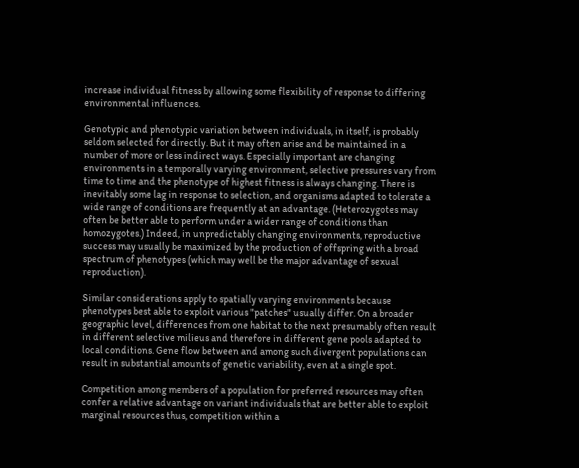increase individual fitness by allowing some flexibility of response to differing environmental influences.

Genotypic and phenotypic variation between individuals, in itself, is probably seldom selected for directly. But it may often arise and be maintained in a number of more or less indirect ways. Especially important are changing environments in a temporally varying environment, selective pressures vary from time to time and the phenotype of highest fitness is always changing. There is inevitably some lag in response to selection, and organisms adapted to tolerate a wide range of conditions are frequently at an advantage. (Heterozygotes may often be better able to perform under a wider range of conditions than homozygotes.) Indeed, in unpredictably changing environments, reproductive success may usually be maximized by the production of offspring with a broad spectrum of phenotypes (which may well be the major advantage of sexual reproduction).

Similar considerations apply to spatially varying environments because phenotypes best able to exploit various "patches" usually differ. On a broader geographic level, differences from one habitat to the next presumably often result in different selective milieus and therefore in different gene pools adapted to local conditions. Gene flow between and among such divergent populations can result in substantial amounts of genetic variability, even at a single spot.

Competition among members of a population for preferred resources may often confer a relative advantage on variant individuals that are better able to exploit marginal resources thus, competition within a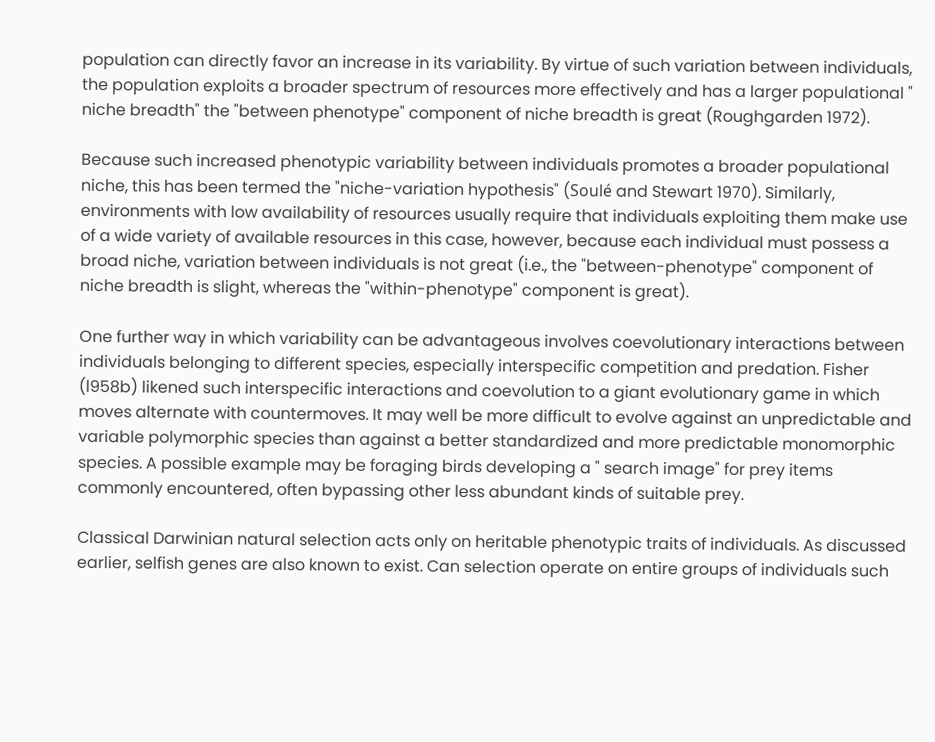population can directly favor an increase in its variability. By virtue of such variation between individuals, the population exploits a broader spectrum of resources more effectively and has a larger populational " niche breadth" the "between phenotype" component of niche breadth is great (Roughgarden 1972).

Because such increased phenotypic variability between individuals promotes a broader populational niche, this has been termed the "niche-variation hypothesis" (Soulé and Stewart 1970). Similarly, environments with low availability of resources usually require that individuals exploiting them make use of a wide variety of available resources in this case, however, because each individual must possess a broad niche, variation between individuals is not great (i.e., the "between-phenotype" component of niche breadth is slight, whereas the "within-phenotype" component is great).

One further way in which variability can be advantageous involves coevolutionary interactions between individuals belonging to different species, especially interspecific competition and predation. Fisher (l958b) likened such interspecific interactions and coevolution to a giant evolutionary game in which moves alternate with countermoves. It may well be more difficult to evolve against an unpredictable and variable polymorphic species than against a better standardized and more predictable monomorphic species. A possible example may be foraging birds developing a " search image" for prey items commonly encountered, often bypassing other less abundant kinds of suitable prey.

Classical Darwinian natural selection acts only on heritable phenotypic traits of individuals. As discussed earlier, selfish genes are also known to exist. Can selection operate on entire groups of individuals such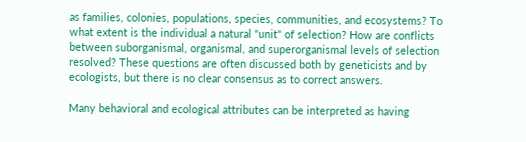as families, colonies, populations, species, communities, and ecosystems? To what extent is the individual a natural "unit" of selection? How are conflicts between suborganismal, organismal, and superorganismal levels of selection resolved? These questions are often discussed both by geneticists and by ecologists, but there is no clear consensus as to correct answers.

Many behavioral and ecological attributes can be interpreted as having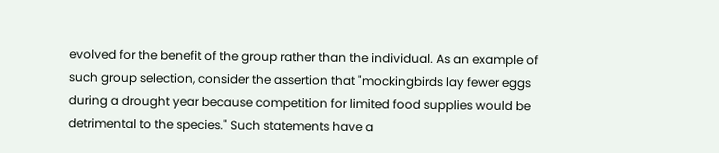evolved for the benefit of the group rather than the individual. As an example of such group selection, consider the assertion that "mockingbirds lay fewer eggs during a drought year because competition for limited food supplies would be detrimental to the species." Such statements have a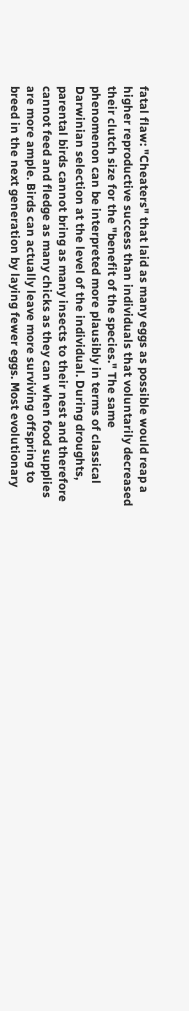fatal flaw: "Cheaters" that laid as many eggs as possible would reap a higher reproductive success than individuals that voluntarily decreased their clutch size for the "benefit of the species." The same phenomenon can be interpreted more plausibly in terms of classical Darwinian selection at the level of the individual. During droughts, parental birds cannot bring as many insects to their nest and therefore cannot feed and fledge as many chicks as they can when food supplies are more ample. Birds can actually leave more surviving offspring to breed in the next generation by laying fewer eggs. Most evolutionary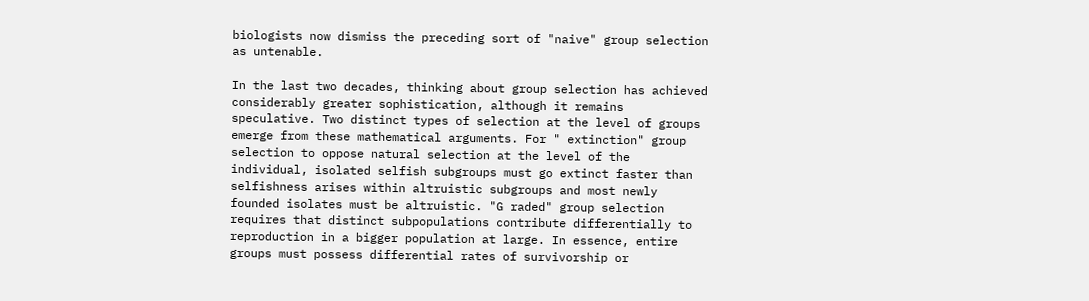biologists now dismiss the preceding sort of "naive" group selection as untenable.

In the last two decades, thinking about group selection has achieved considerably greater sophistication, although it remains speculative. Two distinct types of selection at the level of groups emerge from these mathematical arguments. For " extinction" group selection to oppose natural selection at the level of the individual, isolated selfish subgroups must go extinct faster than selfishness arises within altruistic subgroups and most newly founded isolates must be altruistic. "G raded" group selection requires that distinct subpopulations contribute differentially to reproduction in a bigger population at large. In essence, entire groups must possess differential rates of survivorship or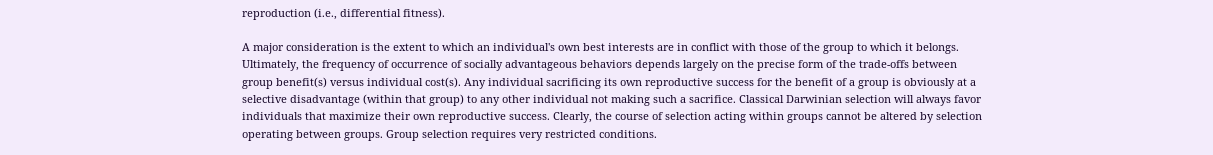reproduction (i.e., differential fitness).

A major consideration is the extent to which an individual's own best interests are in conflict with those of the group to which it belongs. Ultimately, the frequency of occurrence of socially advantageous behaviors depends largely on the precise form of the trade-offs between group benefit(s) versus individual cost(s). Any individual sacrificing its own reproductive success for the benefit of a group is obviously at a selective disadvantage (within that group) to any other individual not making such a sacrifice. Classical Darwinian selection will always favor individuals that maximize their own reproductive success. Clearly, the course of selection acting within groups cannot be altered by selection operating between groups. Group selection requires very restricted conditions.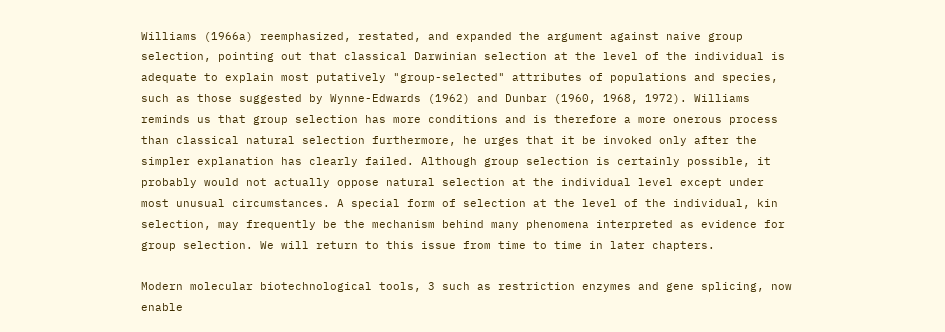Williams (1966a) reemphasized, restated, and expanded the argument against naive group selection, pointing out that classical Darwinian selection at the level of the individual is adequate to explain most putatively "group-selected" attributes of populations and species, such as those suggested by Wynne-Edwards (1962) and Dunbar (1960, 1968, 1972). Williams reminds us that group selection has more conditions and is therefore a more onerous process than classical natural selection furthermore, he urges that it be invoked only after the simpler explanation has clearly failed. Although group selection is certainly possible, it probably would not actually oppose natural selection at the individual level except under most unusual circumstances. A special form of selection at the level of the individual, kin selection, may frequently be the mechanism behind many phenomena interpreted as evidence for group selection. We will return to this issue from time to time in later chapters.

Modern molecular biotechnological tools, 3 such as restriction enzymes and gene splicing, now enable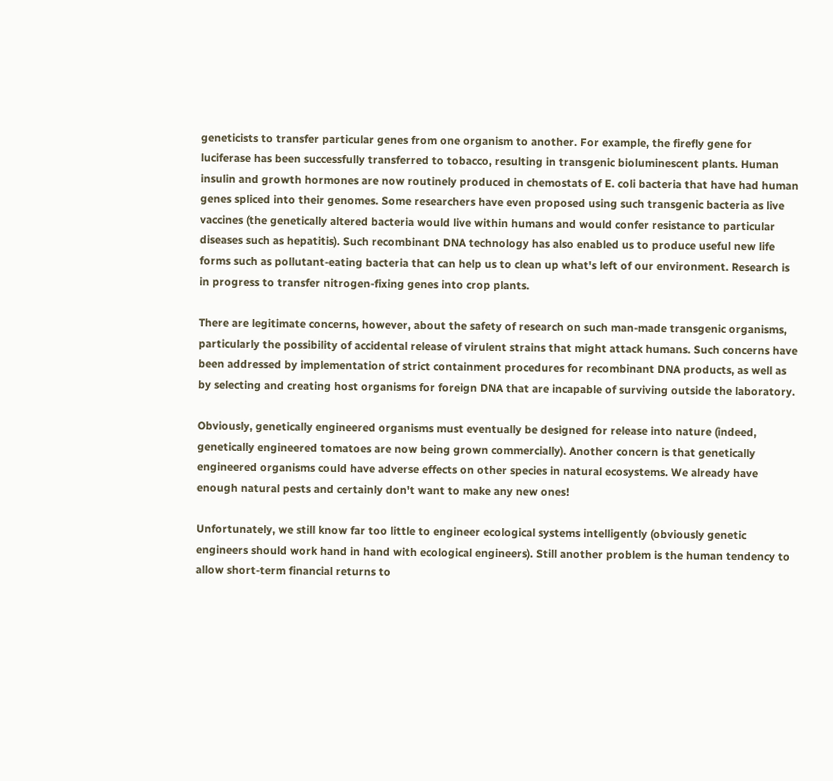geneticists to transfer particular genes from one organism to another. For example, the firefly gene for luciferase has been successfully transferred to tobacco, resulting in transgenic bioluminescent plants. Human insulin and growth hormones are now routinely produced in chemostats of E. coli bacteria that have had human genes spliced into their genomes. Some researchers have even proposed using such transgenic bacteria as live vaccines (the genetically altered bacteria would live within humans and would confer resistance to particular diseases such as hepatitis). Such recombinant DNA technology has also enabled us to produce useful new life forms such as pollutant-eating bacteria that can help us to clean up what's left of our environment. Research is in progress to transfer nitrogen-fixing genes into crop plants.

There are legitimate concerns, however, about the safety of research on such man-made transgenic organisms, particularly the possibility of accidental release of virulent strains that might attack humans. Such concerns have been addressed by implementation of strict containment procedures for recombinant DNA products, as well as by selecting and creating host organisms for foreign DNA that are incapable of surviving outside the laboratory.

Obviously, genetically engineered organisms must eventually be designed for release into nature (indeed, genetically engineered tomatoes are now being grown commercially). Another concern is that genetically engineered organisms could have adverse effects on other species in natural ecosystems. We already have enough natural pests and certainly don't want to make any new ones!

Unfortunately, we still know far too little to engineer ecological systems intelligently (obviously genetic engineers should work hand in hand with ecological engineers). Still another problem is the human tendency to allow short-term financial returns to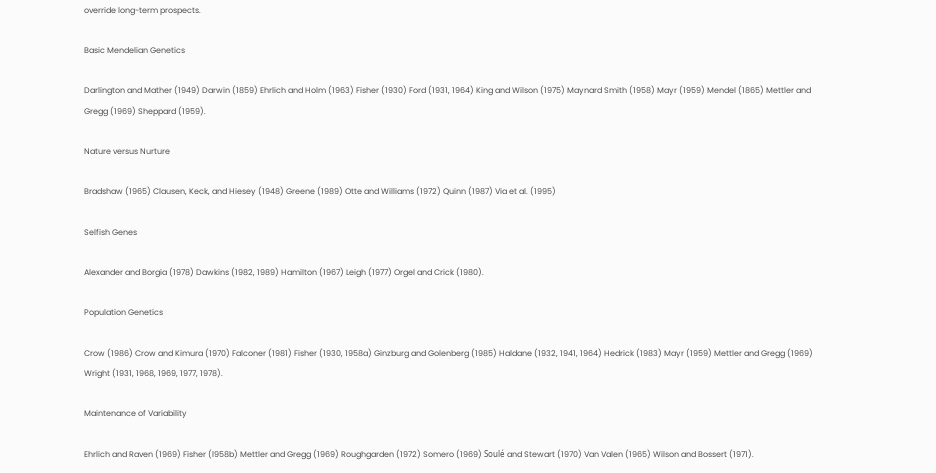override long-term prospects.

Basic Mendelian Genetics

Darlington and Mather (1949) Darwin (1859) Ehrlich and Holm (1963) Fisher (1930) Ford (1931, 1964) King and Wilson (1975) Maynard Smith (1958) Mayr (1959) Mendel (1865) Mettler and Gregg (1969) Sheppard (1959).

Nature versus Nurture

Bradshaw (1965) Clausen, Keck, and Hiesey (1948) Greene (1989) Otte and Williams (1972) Quinn (1987) Via et al. (1995)

Selfish Genes

Alexander and Borgia (1978) Dawkins (1982, 1989) Hamilton (1967) Leigh (1977) Orgel and Crick (1980).

Population Genetics

Crow (1986) Crow and Kimura (1970) Falconer (1981) Fisher (1930, 1958a) Ginzburg and Golenberg (1985) Haldane (1932, 1941, 1964) Hedrick (1983) Mayr (1959) Mettler and Gregg (1969) Wright (1931, 1968, 1969, 1977, 1978).

Maintenance of Variability

Ehrlich and Raven (1969) Fisher (l958b) Mettler and Gregg (1969) Roughgarden (1972) Somero (1969) Soulé and Stewart (1970) Van Valen (1965) Wilson and Bossert (1971).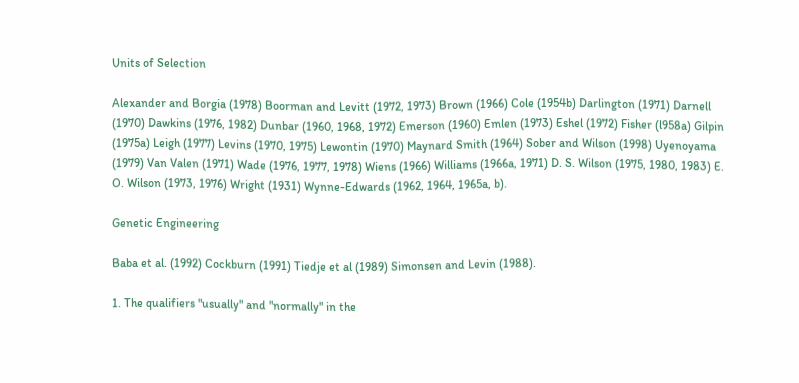Units of Selection

Alexander and Borgia (1978) Boorman and Levitt (1972, 1973) Brown (1966) Cole (1954b) Darlington (1971) Darnell (1970) Dawkins (1976, 1982) Dunbar (1960, 1968, 1972) Emerson (1960) Emlen (1973) Eshel (1972) Fisher (l958a) Gilpin (1975a) Leigh (1977) Levins (1970, 1975) Lewontin (1970) Maynard Smith (1964) Sober and Wilson (1998) Uyenoyama (1979) Van Valen (1971) Wade (1976, 1977, 1978) Wiens (1966) Williams (1966a, 1971) D. S. Wilson (1975, 1980, 1983) E. O. Wilson (1973, 1976) Wright (1931) Wynne-Edwards (1962, 1964, 1965a, b).

Genetic Engineering

Baba et al. (1992) Cockburn (1991) Tiedje et al (1989) Simonsen and Levin (1988).

1. The qualifiers "usually" and "normally" in the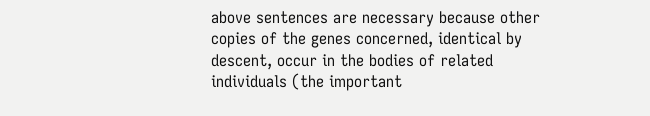above sentences are necessary because other copies of the genes concerned, identical by descent, occur in the bodies of related individuals (the important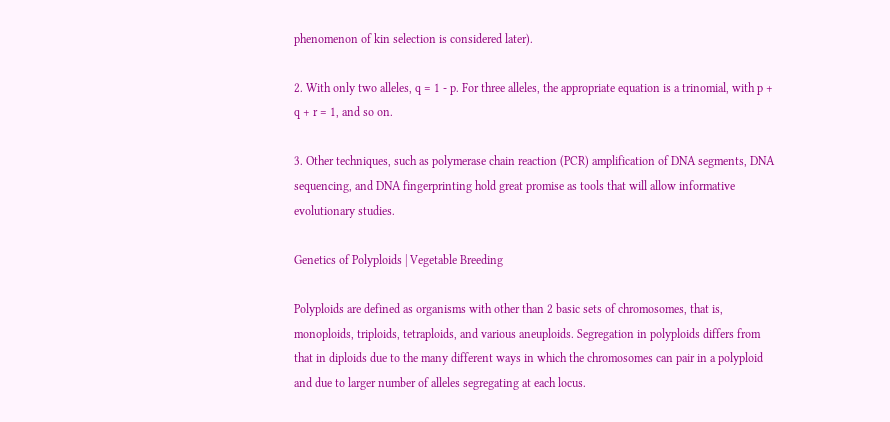phenomenon of kin selection is considered later).

2. With only two alleles, q = 1 - p. For three alleles, the appropriate equation is a trinomial, with p + q + r = 1, and so on.

3. Other techniques, such as polymerase chain reaction (PCR) amplification of DNA segments, DNA sequencing, and DNA fingerprinting hold great promise as tools that will allow informative evolutionary studies.

Genetics of Polyploids | Vegetable Breeding

Polyploids are defined as organisms with other than 2 basic sets of chromosomes, that is, monoploids, triploids, tetraploids, and various aneuploids. Segregation in polyploids differs from that in diploids due to the many different ways in which the chromosomes can pair in a polyploid and due to larger number of alleles segregating at each locus.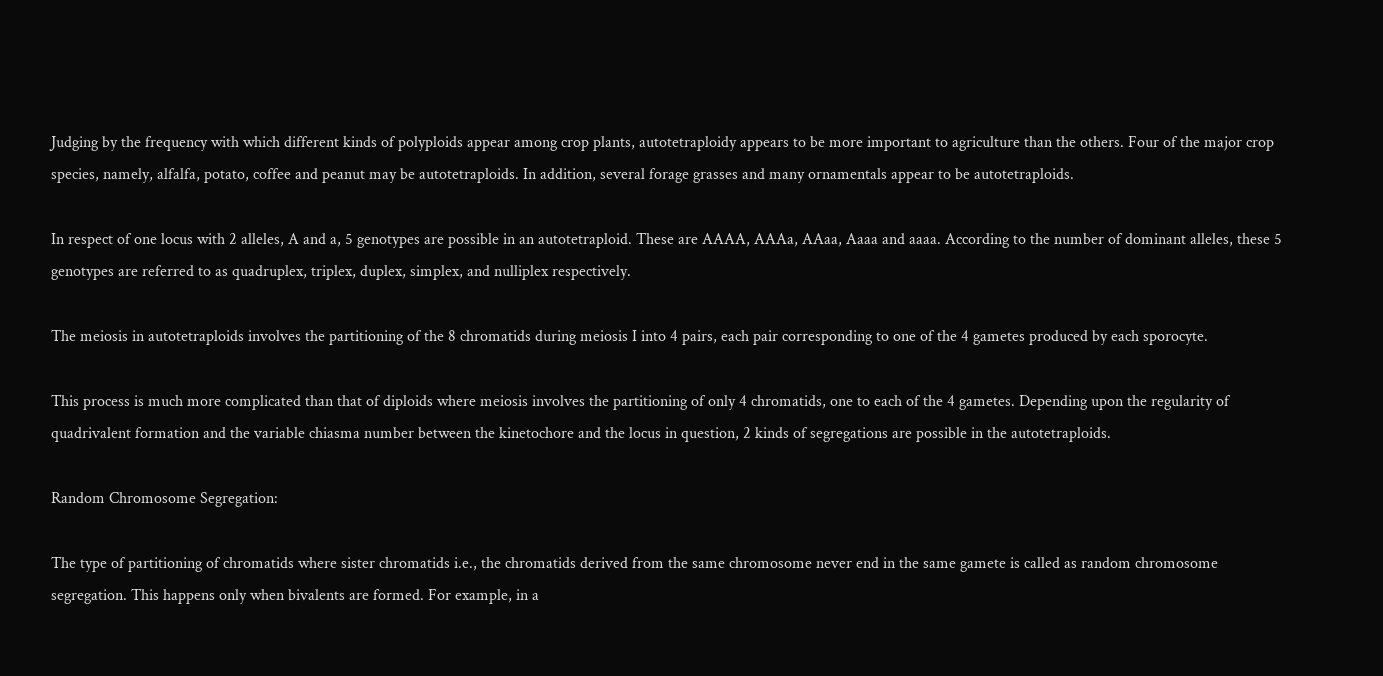Judging by the frequency with which different kinds of polyploids appear among crop plants, autotetraploidy appears to be more important to agriculture than the others. Four of the major crop species, namely, alfalfa, potato, coffee and peanut may be autotetraploids. In addition, several forage grasses and many ornamentals appear to be autotetraploids.

In respect of one locus with 2 alleles, A and a, 5 genotypes are possible in an autotetraploid. These are AAAA, AAAa, AAaa, Aaaa and aaaa. According to the number of dominant alleles, these 5 genotypes are referred to as quadruplex, triplex, duplex, simplex, and nulliplex respectively.

The meiosis in autotetraploids involves the partitioning of the 8 chromatids during meiosis I into 4 pairs, each pair corresponding to one of the 4 gametes produced by each sporocyte.

This process is much more complicated than that of diploids where meiosis involves the partitioning of only 4 chromatids, one to each of the 4 gametes. Depending upon the regularity of quadrivalent formation and the variable chiasma number between the kinetochore and the locus in question, 2 kinds of segregations are possible in the autotetraploids.

Random Chromosome Segregation:

The type of partitioning of chromatids where sister chromatids i.e., the chromatids derived from the same chromosome never end in the same gamete is called as random chromosome segregation. This happens only when bivalents are formed. For example, in a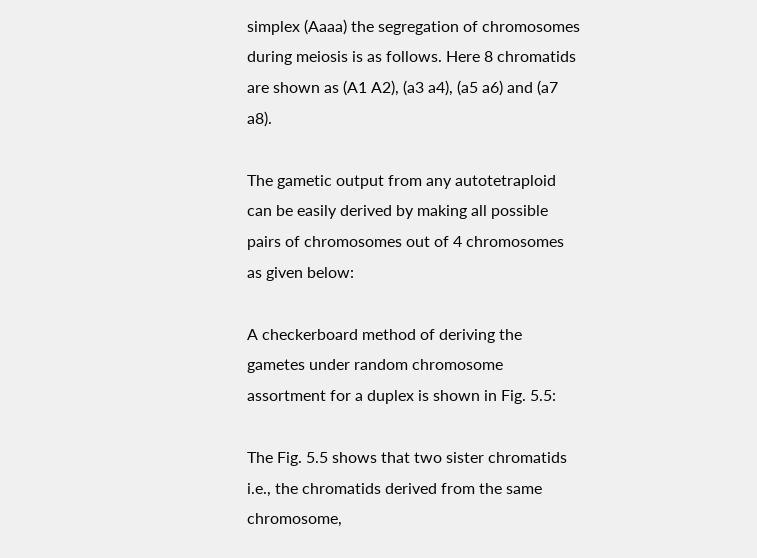simplex (Aaaa) the segregation of chromosomes during meiosis is as follows. Here 8 chromatids are shown as (A1 A2), (a3 a4), (a5 a6) and (a7 a8).

The gametic output from any autotetraploid can be easily derived by making all possible pairs of chromosomes out of 4 chromosomes as given below:

A checkerboard method of deriving the gametes under random chromosome assortment for a duplex is shown in Fig. 5.5:

The Fig. 5.5 shows that two sister chromatids i.e., the chromatids derived from the same chromosome,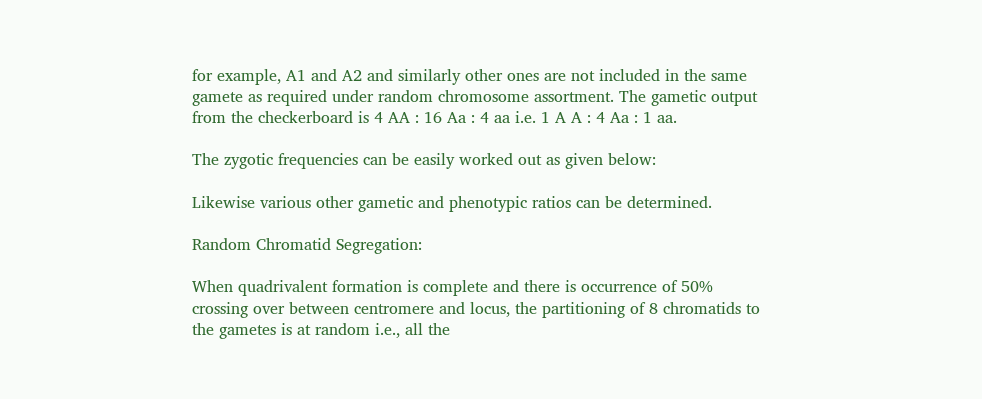for example, A1 and A2 and similarly other ones are not included in the same gamete as required under random chromosome assortment. The gametic output from the checkerboard is 4 AA : 16 Aa : 4 aa i.e. 1 A A : 4 Aa : 1 aa.

The zygotic frequencies can be easily worked out as given below:

Likewise various other gametic and phenotypic ratios can be determined.

Random Chromatid Segregation:

When quadrivalent formation is complete and there is occurrence of 50% crossing over between centromere and locus, the partitioning of 8 chromatids to the gametes is at random i.e., all the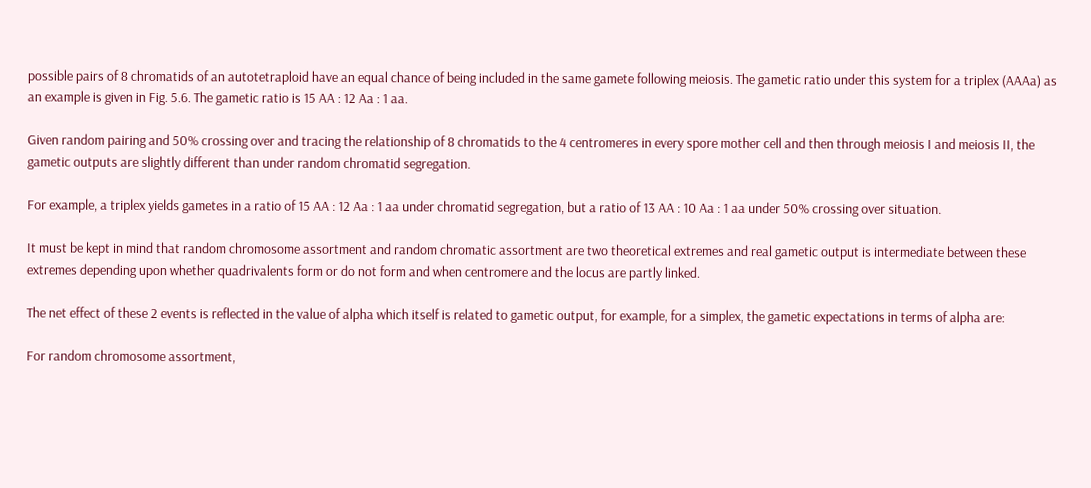possible pairs of 8 chromatids of an autotetraploid have an equal chance of being included in the same gamete following meiosis. The gametic ratio under this system for a triplex (AAAa) as an example is given in Fig. 5.6. The gametic ratio is 15 AA : 12 Aa : 1 aa.

Given random pairing and 50% crossing over and tracing the relationship of 8 chromatids to the 4 centromeres in every spore mother cell and then through meiosis I and meiosis II, the gametic outputs are slightly different than under random chromatid segregation.

For example, a triplex yields gametes in a ratio of 15 AA : 12 Aa : 1 aa under chromatid segregation, but a ratio of 13 AA : 10 Aa : 1 aa under 50% crossing over situation.

It must be kept in mind that random chromosome assortment and random chromatic assortment are two theoretical extremes and real gametic output is intermediate between these extremes depending upon whether quadrivalents form or do not form and when centromere and the locus are partly linked.

The net effect of these 2 events is reflected in the value of alpha which itself is related to gametic output, for example, for a simplex, the gametic expectations in terms of alpha are:

For random chromosome assortment,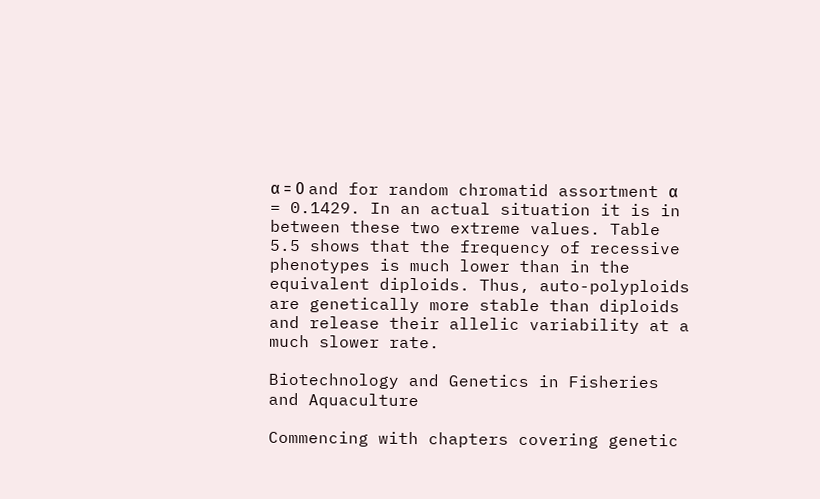α = 0 and for random chromatid assortment α = 0.1429. In an actual situation it is in between these two extreme values. Table 5.5 shows that the frequency of recessive phenotypes is much lower than in the equivalent diploids. Thus, auto-polyploids are genetically more stable than diploids and release their allelic variability at a much slower rate.

Biotechnology and Genetics in Fisheries and Aquaculture

Commencing with chapters covering genetic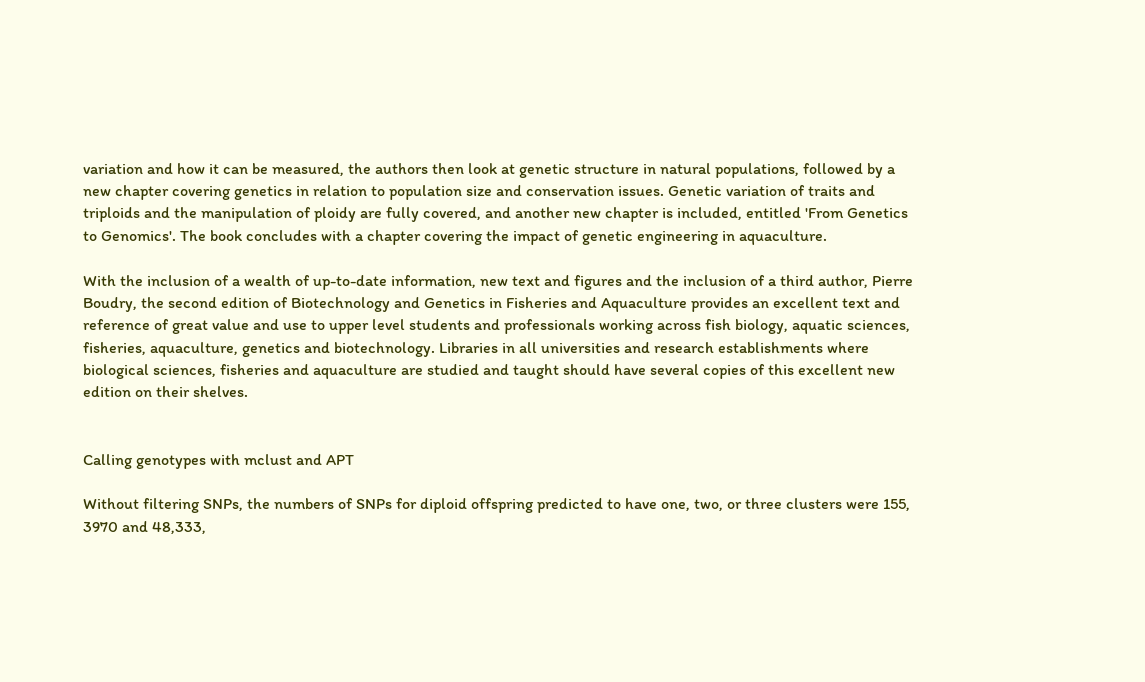variation and how it can be measured, the authors then look at genetic structure in natural populations, followed by a new chapter covering genetics in relation to population size and conservation issues. Genetic variation of traits and triploids and the manipulation of ploidy are fully covered, and another new chapter is included, entitled 'From Genetics to Genomics'. The book concludes with a chapter covering the impact of genetic engineering in aquaculture.

With the inclusion of a wealth of up-to-date information, new text and figures and the inclusion of a third author, Pierre Boudry, the second edition of Biotechnology and Genetics in Fisheries and Aquaculture provides an excellent text and reference of great value and use to upper level students and professionals working across fish biology, aquatic sciences, fisheries, aquaculture, genetics and biotechnology. Libraries in all universities and research establishments where biological sciences, fisheries and aquaculture are studied and taught should have several copies of this excellent new edition on their shelves.


Calling genotypes with mclust and APT

Without filtering SNPs, the numbers of SNPs for diploid offspring predicted to have one, two, or three clusters were 155, 3970 and 48,333,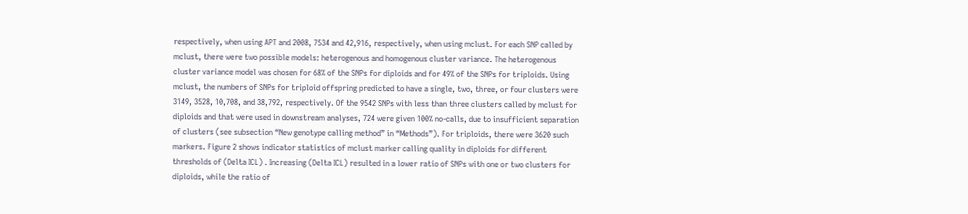respectively, when using APT and 2008, 7534 and 42,916, respectively, when using mclust. For each SNP called by mclust, there were two possible models: heterogenous and homogenous cluster variance. The heterogenous cluster variance model was chosen for 68% of the SNPs for diploids and for 49% of the SNPs for triploids. Using mclust, the numbers of SNPs for triploid offspring predicted to have a single, two, three, or four clusters were 3149, 3528, 10,708, and 38,792, respectively. Of the 9542 SNPs with less than three clusters called by mclust for diploids and that were used in downstream analyses, 724 were given 100% no-calls, due to insufficient separation of clusters (see subsection “New genotype calling method” in “Methods”). For triploids, there were 3620 such markers. Figure 2 shows indicator statistics of mclust marker calling quality in diploids for different thresholds of (Delta ICL) . Increasing (Delta ICL) resulted in a lower ratio of SNPs with one or two clusters for diploids, while the ratio of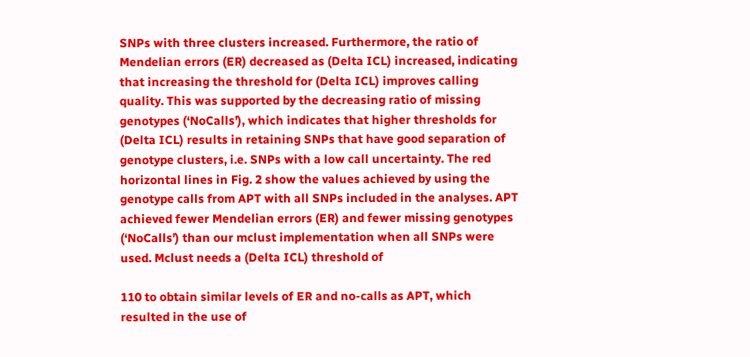SNPs with three clusters increased. Furthermore, the ratio of Mendelian errors (ER) decreased as (Delta ICL) increased, indicating that increasing the threshold for (Delta ICL) improves calling quality. This was supported by the decreasing ratio of missing genotypes (‘NoCalls’), which indicates that higher thresholds for (Delta ICL) results in retaining SNPs that have good separation of genotype clusters, i.e. SNPs with a low call uncertainty. The red horizontal lines in Fig. 2 show the values achieved by using the genotype calls from APT with all SNPs included in the analyses. APT achieved fewer Mendelian errors (ER) and fewer missing genotypes (‘NoCalls’) than our mclust implementation when all SNPs were used. Mclust needs a (Delta ICL) threshold of

110 to obtain similar levels of ER and no-calls as APT, which resulted in the use of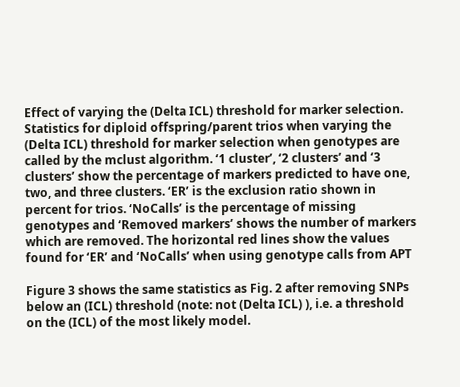Effect of varying the (Delta ICL) threshold for marker selection. Statistics for diploid offspring/parent trios when varying the (Delta ICL) threshold for marker selection when genotypes are called by the mclust algorithm. ‘1 cluster’, ‘2 clusters’ and ‘3 clusters’ show the percentage of markers predicted to have one, two, and three clusters. ‘ER’ is the exclusion ratio shown in percent for trios. ‘NoCalls’ is the percentage of missing genotypes and ‘Removed markers’ shows the number of markers which are removed. The horizontal red lines show the values found for ‘ER’ and ‘NoCalls’ when using genotype calls from APT

Figure 3 shows the same statistics as Fig. 2 after removing SNPs below an (ICL) threshold (note: not (Delta ICL) ), i.e. a threshold on the (ICL) of the most likely model.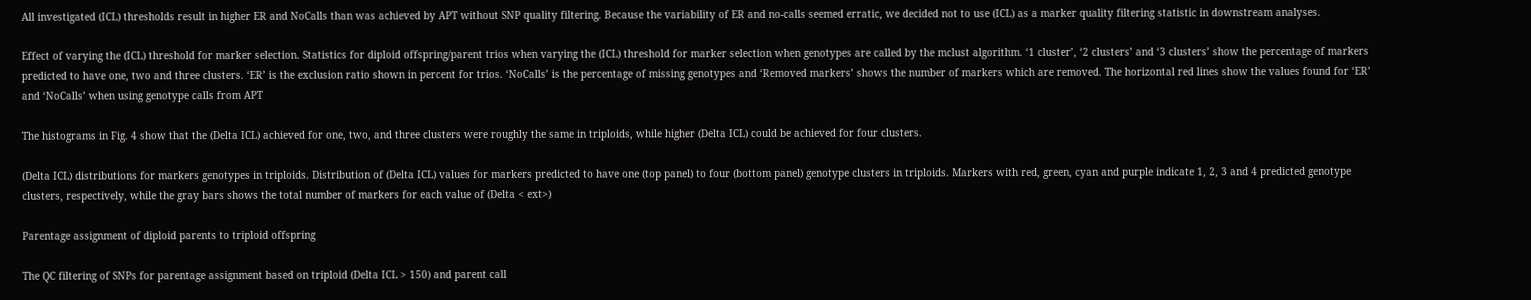All investigated (ICL) thresholds result in higher ER and NoCalls than was achieved by APT without SNP quality filtering. Because the variability of ER and no-calls seemed erratic, we decided not to use (ICL) as a marker quality filtering statistic in downstream analyses.

Effect of varying the (ICL) threshold for marker selection. Statistics for diploid offspring/parent trios when varying the (ICL) threshold for marker selection when genotypes are called by the mclust algorithm. ‘1 cluster’, ‘2 clusters’ and ‘3 clusters’ show the percentage of markers predicted to have one, two and three clusters. ‘ER’ is the exclusion ratio shown in percent for trios. ‘NoCalls’ is the percentage of missing genotypes and ‘Removed markers’ shows the number of markers which are removed. The horizontal red lines show the values found for ‘ER’ and ‘NoCalls’ when using genotype calls from APT

The histograms in Fig. 4 show that the (Delta ICL) achieved for one, two, and three clusters were roughly the same in triploids, while higher (Delta ICL) could be achieved for four clusters.

(Delta ICL) distributions for markers genotypes in triploids. Distribution of (Delta ICL) values for markers predicted to have one (top panel) to four (bottom panel) genotype clusters in triploids. Markers with red, green, cyan and purple indicate 1, 2, 3 and 4 predicted genotype clusters, respectively, while the gray bars shows the total number of markers for each value of (Delta < ext>)

Parentage assignment of diploid parents to triploid offspring

The QC filtering of SNPs for parentage assignment based on triploid (Delta ICL > 150) and parent call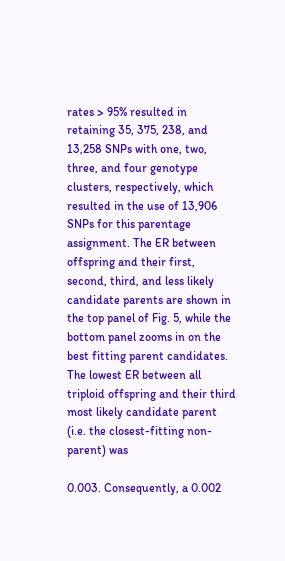rates > 95% resulted in retaining 35, 375, 238, and 13,258 SNPs with one, two, three, and four genotype clusters, respectively, which resulted in the use of 13,906 SNPs for this parentage assignment. The ER between offspring and their first, second, third, and less likely candidate parents are shown in the top panel of Fig. 5, while the bottom panel zooms in on the best fitting parent candidates. The lowest ER between all triploid offspring and their third most likely candidate parent (i.e. the closest-fitting non-parent) was

0.003. Consequently, a 0.002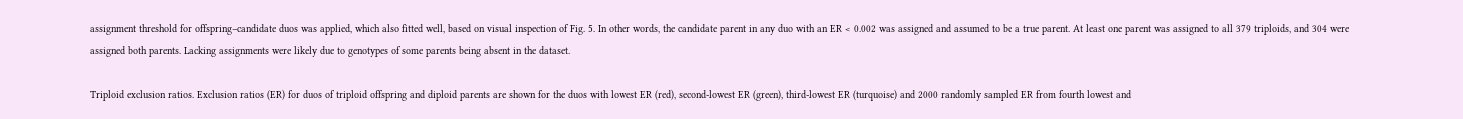assignment threshold for offspring–candidate duos was applied, which also fitted well, based on visual inspection of Fig. 5. In other words, the candidate parent in any duo with an ER < 0.002 was assigned and assumed to be a true parent. At least one parent was assigned to all 379 triploids, and 304 were assigned both parents. Lacking assignments were likely due to genotypes of some parents being absent in the dataset.

Triploid exclusion ratios. Exclusion ratios (ER) for duos of triploid offspring and diploid parents are shown for the duos with lowest ER (red), second-lowest ER (green), third-lowest ER (turquoise) and 2000 randomly sampled ER from fourth lowest and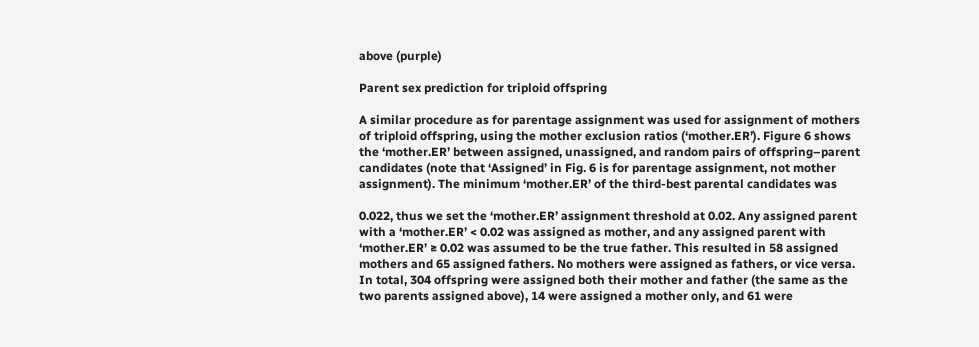above (purple)

Parent sex prediction for triploid offspring

A similar procedure as for parentage assignment was used for assignment of mothers of triploid offspring, using the mother exclusion ratios (‘mother.ER’). Figure 6 shows the ‘mother.ER’ between assigned, unassigned, and random pairs of offspring–parent candidates (note that ‘Assigned’ in Fig. 6 is for parentage assignment, not mother assignment). The minimum ‘mother.ER’ of the third-best parental candidates was

0.022, thus we set the ‘mother.ER’ assignment threshold at 0.02. Any assigned parent with a ‘mother.ER’ < 0.02 was assigned as mother, and any assigned parent with ‘mother.ER’ ≥ 0.02 was assumed to be the true father. This resulted in 58 assigned mothers and 65 assigned fathers. No mothers were assigned as fathers, or vice versa. In total, 304 offspring were assigned both their mother and father (the same as the two parents assigned above), 14 were assigned a mother only, and 61 were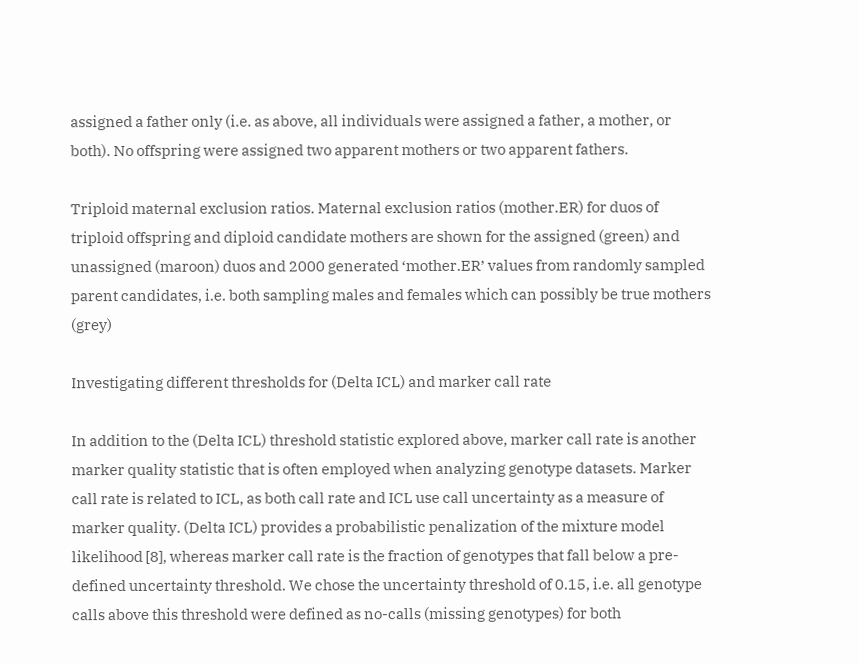assigned a father only (i.e. as above, all individuals were assigned a father, a mother, or both). No offspring were assigned two apparent mothers or two apparent fathers.

Triploid maternal exclusion ratios. Maternal exclusion ratios (mother.ER) for duos of triploid offspring and diploid candidate mothers are shown for the assigned (green) and unassigned (maroon) duos and 2000 generated ‘mother.ER’ values from randomly sampled parent candidates, i.e. both sampling males and females which can possibly be true mothers (grey)

Investigating different thresholds for (Delta ICL) and marker call rate

In addition to the (Delta ICL) threshold statistic explored above, marker call rate is another marker quality statistic that is often employed when analyzing genotype datasets. Marker call rate is related to ICL, as both call rate and ICL use call uncertainty as a measure of marker quality. (Delta ICL) provides a probabilistic penalization of the mixture model likelihood [8], whereas marker call rate is the fraction of genotypes that fall below a pre-defined uncertainty threshold. We chose the uncertainty threshold of 0.15, i.e. all genotype calls above this threshold were defined as no-calls (missing genotypes) for both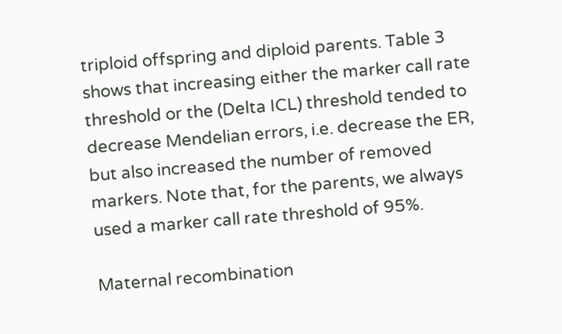triploid offspring and diploid parents. Table 3 shows that increasing either the marker call rate threshold or the (Delta ICL) threshold tended to decrease Mendelian errors, i.e. decrease the ER, but also increased the number of removed markers. Note that, for the parents, we always used a marker call rate threshold of 95%.

Maternal recombination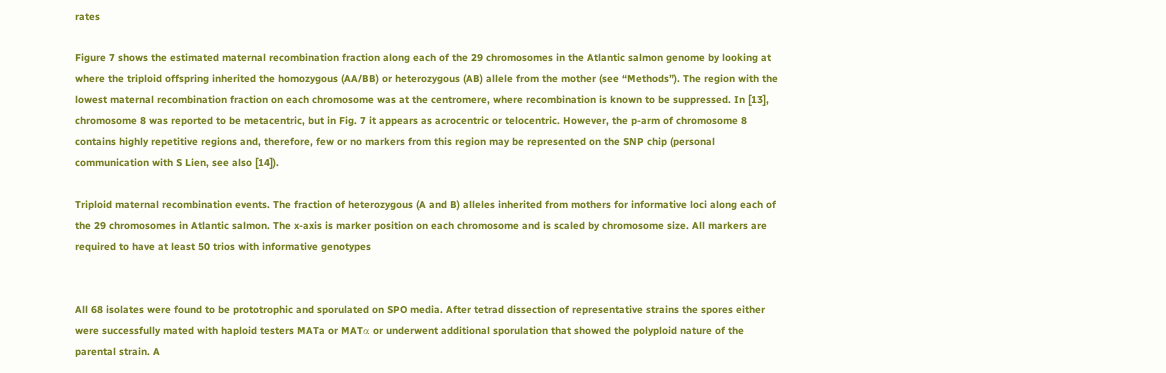rates

Figure 7 shows the estimated maternal recombination fraction along each of the 29 chromosomes in the Atlantic salmon genome by looking at where the triploid offspring inherited the homozygous (AA/BB) or heterozygous (AB) allele from the mother (see “Methods”). The region with the lowest maternal recombination fraction on each chromosome was at the centromere, where recombination is known to be suppressed. In [13], chromosome 8 was reported to be metacentric, but in Fig. 7 it appears as acrocentric or telocentric. However, the p-arm of chromosome 8 contains highly repetitive regions and, therefore, few or no markers from this region may be represented on the SNP chip (personal communication with S Lien, see also [14]).

Triploid maternal recombination events. The fraction of heterozygous (A and B) alleles inherited from mothers for informative loci along each of the 29 chromosomes in Atlantic salmon. The x-axis is marker position on each chromosome and is scaled by chromosome size. All markers are required to have at least 50 trios with informative genotypes


All 68 isolates were found to be prototrophic and sporulated on SPO media. After tetrad dissection of representative strains the spores either were successfully mated with haploid testers MATa or MATα or underwent additional sporulation that showed the polyploid nature of the parental strain. A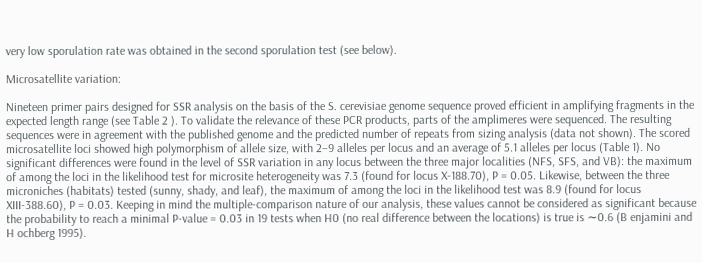very low sporulation rate was obtained in the second sporulation test (see below).

Microsatellite variation:

Nineteen primer pairs designed for SSR analysis on the basis of the S. cerevisiae genome sequence proved efficient in amplifying fragments in the expected length range (see Table 2 ). To validate the relevance of these PCR products, parts of the amplimeres were sequenced. The resulting sequences were in agreement with the published genome and the predicted number of repeats from sizing analysis (data not shown). The scored microsatellite loci showed high polymorphism of allele size, with 2–9 alleles per locus and an average of 5.1 alleles per locus (Table 1). No significant differences were found in the level of SSR variation in any locus between the three major localities (NFS, SFS, and VB): the maximum of among the loci in the likelihood test for microsite heterogeneity was 7.3 (found for locus X-188.70), P = 0.05. Likewise, between the three microniches (habitats) tested (sunny, shady, and leaf), the maximum of among the loci in the likelihood test was 8.9 (found for locus XIII-388.60), P = 0.03. Keeping in mind the multiple-comparison nature of our analysis, these values cannot be considered as significant because the probability to reach a minimal P-value = 0.03 in 19 tests when H0 (no real difference between the locations) is true is ∼0.6 (B enjamini and H ochberg 1995).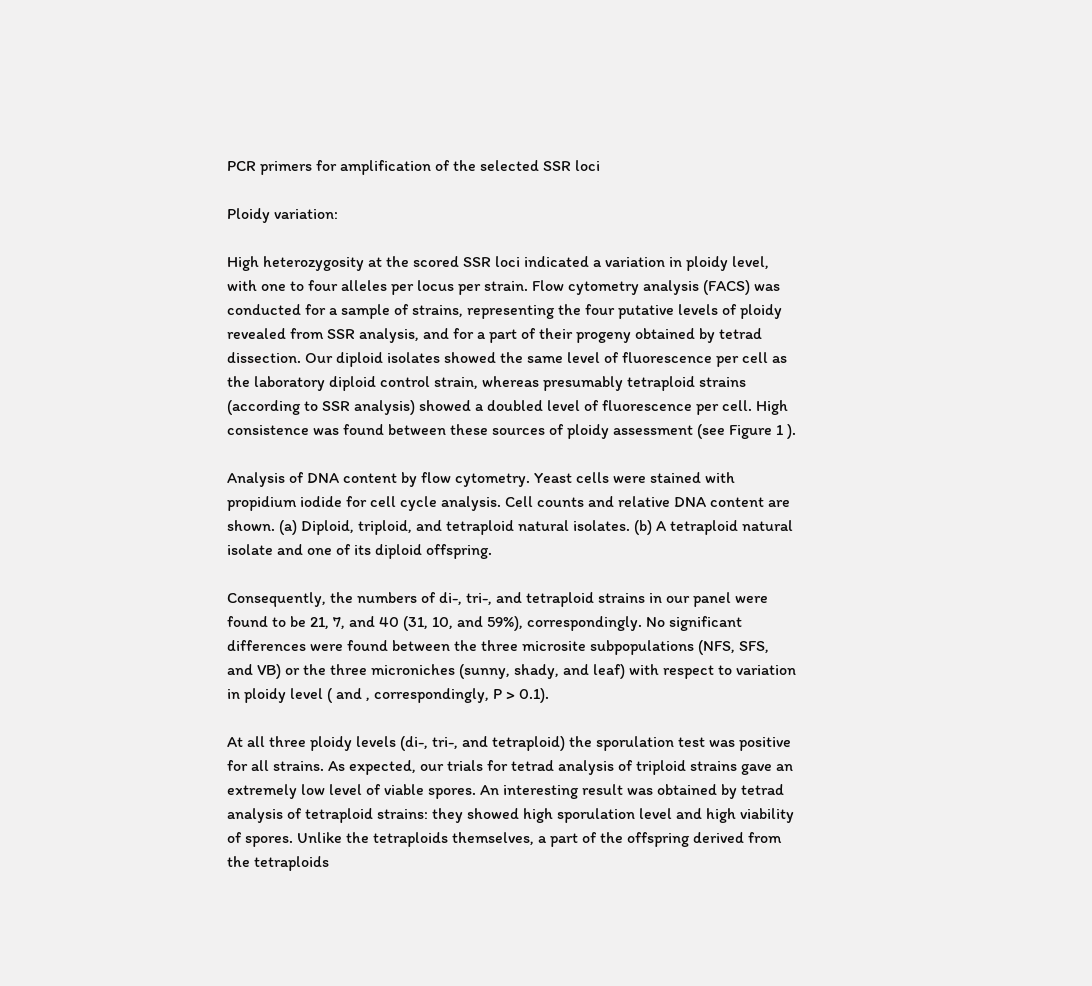PCR primers for amplification of the selected SSR loci

Ploidy variation:

High heterozygosity at the scored SSR loci indicated a variation in ploidy level, with one to four alleles per locus per strain. Flow cytometry analysis (FACS) was conducted for a sample of strains, representing the four putative levels of ploidy revealed from SSR analysis, and for a part of their progeny obtained by tetrad dissection. Our diploid isolates showed the same level of fluorescence per cell as the laboratory diploid control strain, whereas presumably tetraploid strains (according to SSR analysis) showed a doubled level of fluorescence per cell. High consistence was found between these sources of ploidy assessment (see Figure 1 ).

Analysis of DNA content by flow cytometry. Yeast cells were stained with propidium iodide for cell cycle analysis. Cell counts and relative DNA content are shown. (a) Diploid, triploid, and tetraploid natural isolates. (b) A tetraploid natural isolate and one of its diploid offspring.

Consequently, the numbers of di-, tri-, and tetraploid strains in our panel were found to be 21, 7, and 40 (31, 10, and 59%), correspondingly. No significant differences were found between the three microsite subpopulations (NFS, SFS, and VB) or the three microniches (sunny, shady, and leaf) with respect to variation in ploidy level ( and , correspondingly, P > 0.1).

At all three ploidy levels (di-, tri-, and tetraploid) the sporulation test was positive for all strains. As expected, our trials for tetrad analysis of triploid strains gave an extremely low level of viable spores. An interesting result was obtained by tetrad analysis of tetraploid strains: they showed high sporulation level and high viability of spores. Unlike the tetraploids themselves, a part of the offspring derived from the tetraploids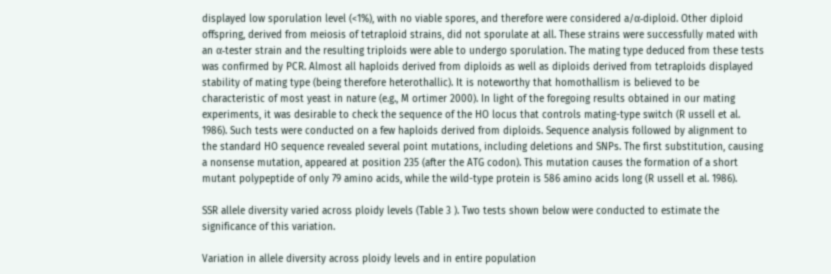displayed low sporulation level (<1%), with no viable spores, and therefore were considered a/α-diploid. Other diploid offspring, derived from meiosis of tetraploid strains, did not sporulate at all. These strains were successfully mated with an α-tester strain and the resulting triploids were able to undergo sporulation. The mating type deduced from these tests was confirmed by PCR. Almost all haploids derived from diploids as well as diploids derived from tetraploids displayed stability of mating type (being therefore heterothallic). It is noteworthy that homothallism is believed to be characteristic of most yeast in nature (e.g., M ortimer 2000). In light of the foregoing results obtained in our mating experiments, it was desirable to check the sequence of the HO locus that controls mating-type switch (R ussell et al. 1986). Such tests were conducted on a few haploids derived from diploids. Sequence analysis followed by alignment to the standard HO sequence revealed several point mutations, including deletions and SNPs. The first substitution, causing a nonsense mutation, appeared at position 235 (after the ATG codon). This mutation causes the formation of a short mutant polypeptide of only 79 amino acids, while the wild-type protein is 586 amino acids long (R ussell et al. 1986).

SSR allele diversity varied across ploidy levels (Table 3 ). Two tests shown below were conducted to estimate the significance of this variation.

Variation in allele diversity across ploidy levels and in entire population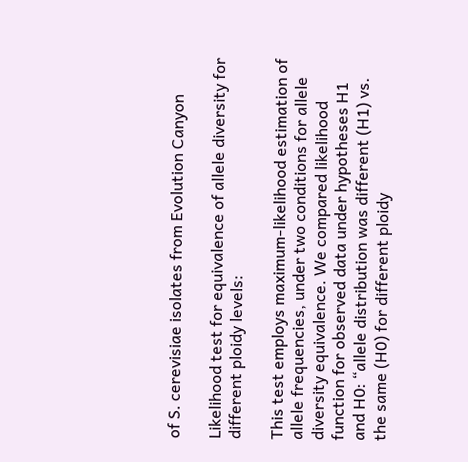of S. cerevisiae isolates from Evolution Canyon

Likelihood test for equivalence of allele diversity for different ploidy levels:

This test employs maximum-likelihood estimation of allele frequencies, under two conditions for allele diversity equivalence. We compared likelihood function for observed data under hypotheses H1 and H0: “allele distribution was different (H1) vs. the same (H0) for different ploidy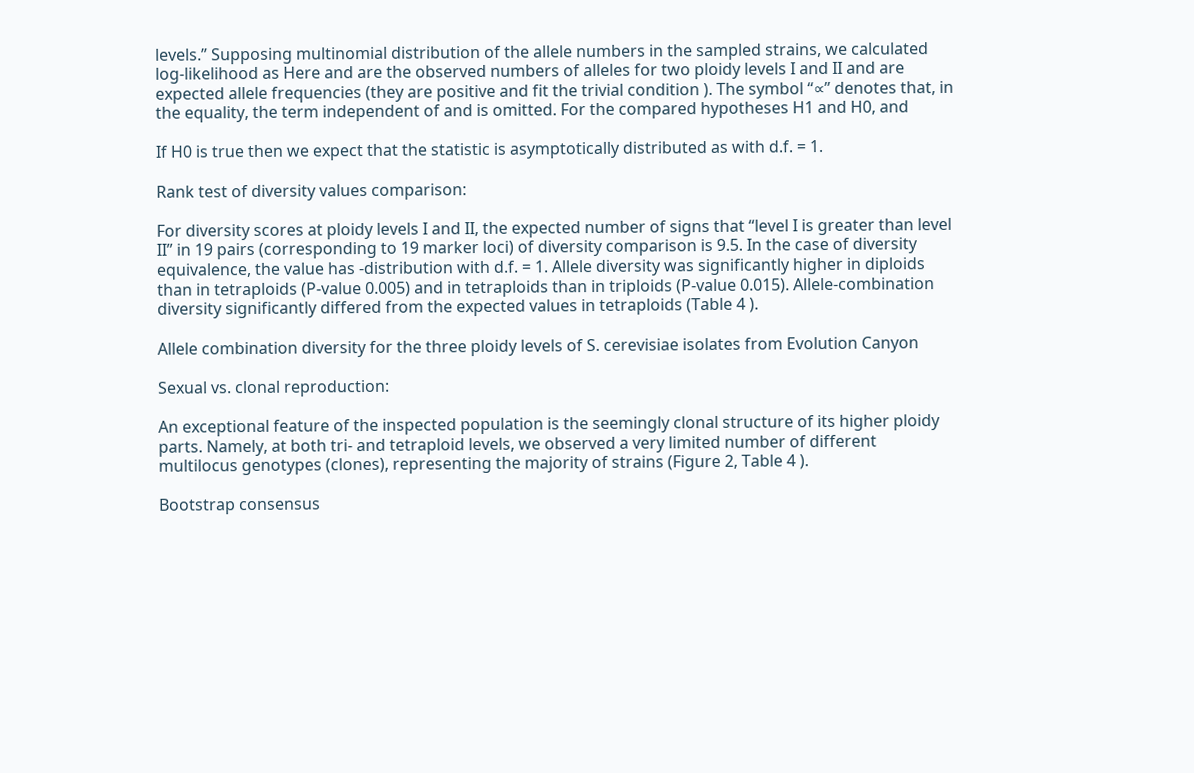levels.” Supposing multinomial distribution of the allele numbers in the sampled strains, we calculated log-likelihood as Here and are the observed numbers of alleles for two ploidy levels I and II and are expected allele frequencies (they are positive and fit the trivial condition ). The symbol “∝” denotes that, in the equality, the term independent of and is omitted. For the compared hypotheses H1 and H0, and

If H0 is true then we expect that the statistic is asymptotically distributed as with d.f. = 1.

Rank test of diversity values comparison:

For diversity scores at ploidy levels I and II, the expected number of signs that “level I is greater than level II” in 19 pairs (corresponding to 19 marker loci) of diversity comparison is 9.5. In the case of diversity equivalence, the value has -distribution with d.f. = 1. Allele diversity was significantly higher in diploids than in tetraploids (P-value 0.005) and in tetraploids than in triploids (P-value 0.015). Allele-combination diversity significantly differed from the expected values in tetraploids (Table 4 ).

Allele combination diversity for the three ploidy levels of S. cerevisiae isolates from Evolution Canyon

Sexual vs. clonal reproduction:

An exceptional feature of the inspected population is the seemingly clonal structure of its higher ploidy parts. Namely, at both tri- and tetraploid levels, we observed a very limited number of different multilocus genotypes (clones), representing the majority of strains (Figure 2, Table 4 ).

Bootstrap consensus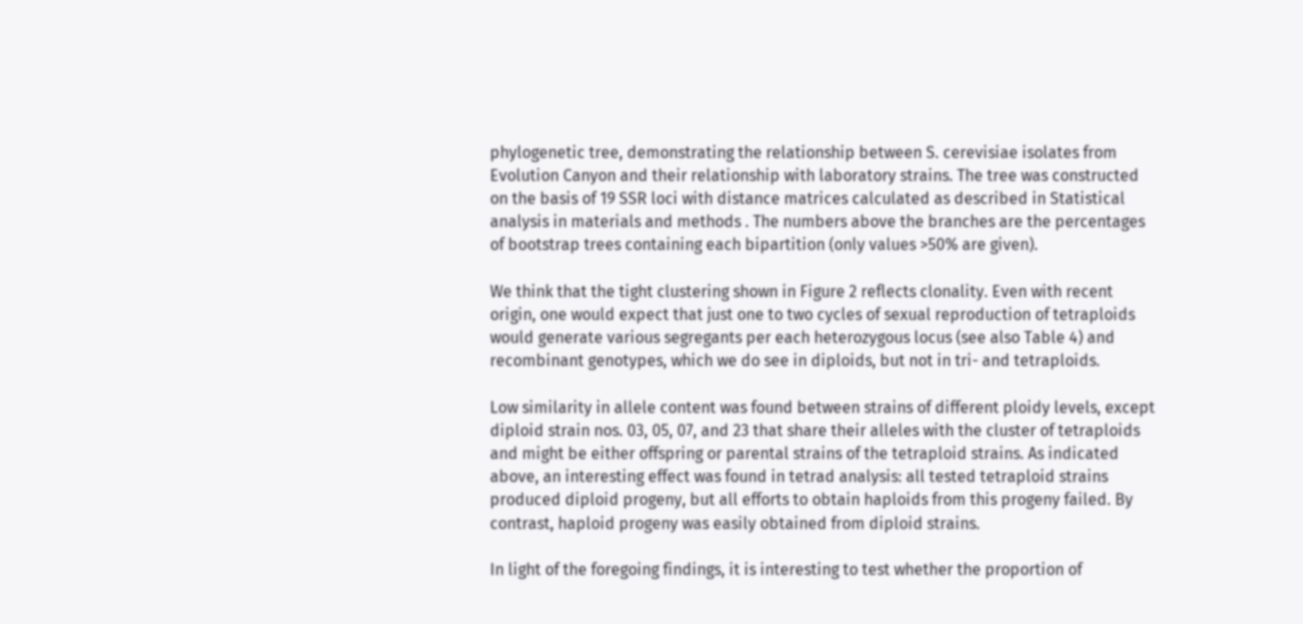phylogenetic tree, demonstrating the relationship between S. cerevisiae isolates from Evolution Canyon and their relationship with laboratory strains. The tree was constructed on the basis of 19 SSR loci with distance matrices calculated as described in Statistical analysis in materials and methods . The numbers above the branches are the percentages of bootstrap trees containing each bipartition (only values >50% are given).

We think that the tight clustering shown in Figure 2 reflects clonality. Even with recent origin, one would expect that just one to two cycles of sexual reproduction of tetraploids would generate various segregants per each heterozygous locus (see also Table 4) and recombinant genotypes, which we do see in diploids, but not in tri- and tetraploids.

Low similarity in allele content was found between strains of different ploidy levels, except diploid strain nos. 03, 05, 07, and 23 that share their alleles with the cluster of tetraploids and might be either offspring or parental strains of the tetraploid strains. As indicated above, an interesting effect was found in tetrad analysis: all tested tetraploid strains produced diploid progeny, but all efforts to obtain haploids from this progeny failed. By contrast, haploid progeny was easily obtained from diploid strains.

In light of the foregoing findings, it is interesting to test whether the proportion of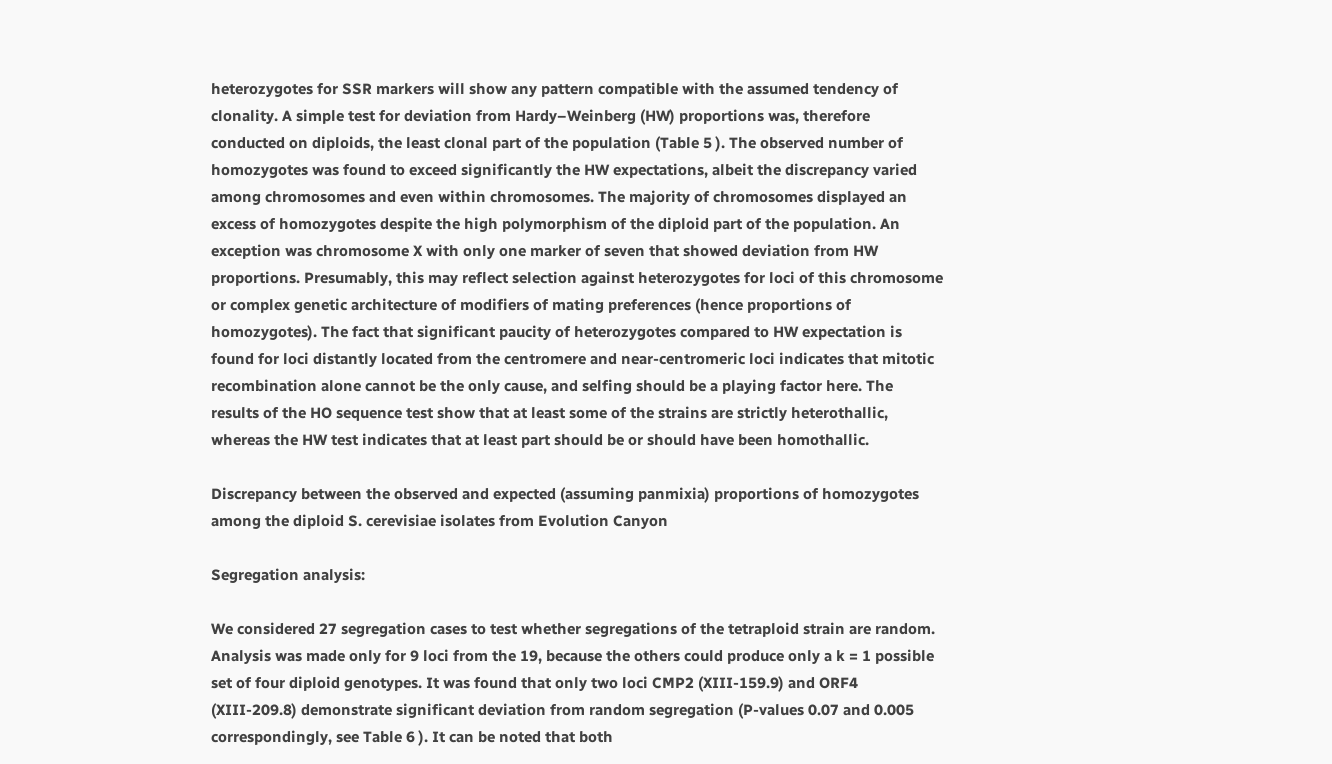heterozygotes for SSR markers will show any pattern compatible with the assumed tendency of clonality. A simple test for deviation from Hardy–Weinberg (HW) proportions was, therefore conducted on diploids, the least clonal part of the population (Table 5 ). The observed number of homozygotes was found to exceed significantly the HW expectations, albeit the discrepancy varied among chromosomes and even within chromosomes. The majority of chromosomes displayed an excess of homozygotes despite the high polymorphism of the diploid part of the population. An exception was chromosome X with only one marker of seven that showed deviation from HW proportions. Presumably, this may reflect selection against heterozygotes for loci of this chromosome or complex genetic architecture of modifiers of mating preferences (hence proportions of homozygotes). The fact that significant paucity of heterozygotes compared to HW expectation is found for loci distantly located from the centromere and near-centromeric loci indicates that mitotic recombination alone cannot be the only cause, and selfing should be a playing factor here. The results of the HO sequence test show that at least some of the strains are strictly heterothallic, whereas the HW test indicates that at least part should be or should have been homothallic.

Discrepancy between the observed and expected (assuming panmixia) proportions of homozygotes among the diploid S. cerevisiae isolates from Evolution Canyon

Segregation analysis:

We considered 27 segregation cases to test whether segregations of the tetraploid strain are random. Analysis was made only for 9 loci from the 19, because the others could produce only a k = 1 possible set of four diploid genotypes. It was found that only two loci CMP2 (XIII-159.9) and ORF4 (XIII-209.8) demonstrate significant deviation from random segregation (P-values 0.07 and 0.005 correspondingly, see Table 6 ). It can be noted that both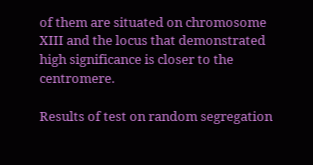of them are situated on chromosome XIII and the locus that demonstrated high significance is closer to the centromere.

Results of test on random segregation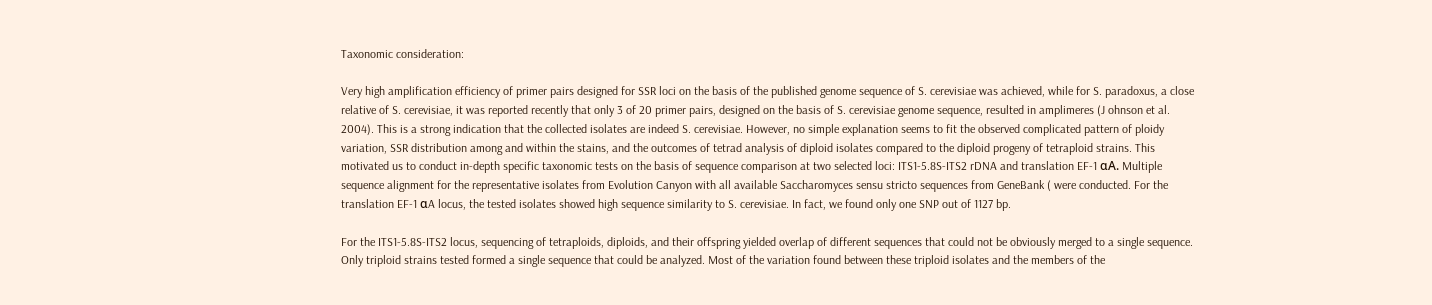Taxonomic consideration:

Very high amplification efficiency of primer pairs designed for SSR loci on the basis of the published genome sequence of S. cerevisiae was achieved, while for S. paradoxus, a close relative of S. cerevisiae, it was reported recently that only 3 of 20 primer pairs, designed on the basis of S. cerevisiae genome sequence, resulted in amplimeres (J ohnson et al. 2004). This is a strong indication that the collected isolates are indeed S. cerevisiae. However, no simple explanation seems to fit the observed complicated pattern of ploidy variation, SSR distribution among and within the stains, and the outcomes of tetrad analysis of diploid isolates compared to the diploid progeny of tetraploid strains. This motivated us to conduct in-depth specific taxonomic tests on the basis of sequence comparison at two selected loci: ITS1-5.8S-ITS2 rDNA and translation EF-1 αA. Multiple sequence alignment for the representative isolates from Evolution Canyon with all available Saccharomyces sensu stricto sequences from GeneBank ( were conducted. For the translation EF-1 αA locus, the tested isolates showed high sequence similarity to S. cerevisiae. In fact, we found only one SNP out of 1127 bp.

For the ITS1-5.8S-ITS2 locus, sequencing of tetraploids, diploids, and their offspring yielded overlap of different sequences that could not be obviously merged to a single sequence. Only triploid strains tested formed a single sequence that could be analyzed. Most of the variation found between these triploid isolates and the members of the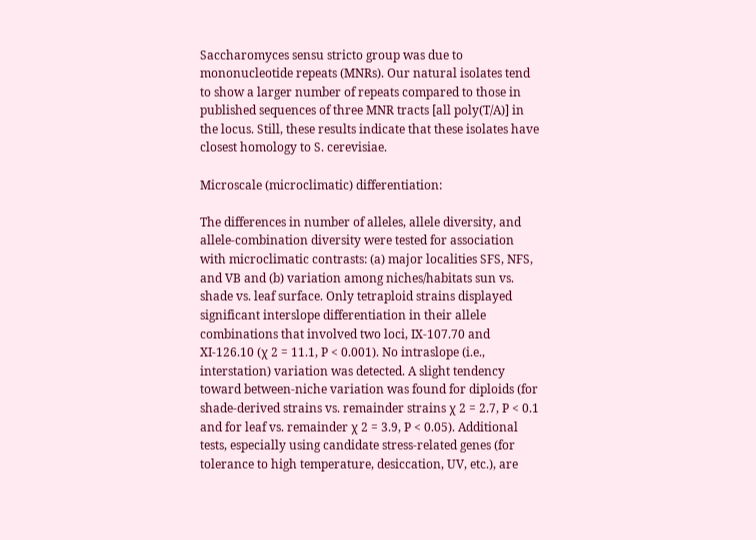Saccharomyces sensu stricto group was due to mononucleotide repeats (MNRs). Our natural isolates tend to show a larger number of repeats compared to those in published sequences of three MNR tracts [all poly(T/A)] in the locus. Still, these results indicate that these isolates have closest homology to S. cerevisiae.

Microscale (microclimatic) differentiation:

The differences in number of alleles, allele diversity, and allele-combination diversity were tested for association with microclimatic contrasts: (a) major localities SFS, NFS, and VB and (b) variation among niches/habitats sun vs. shade vs. leaf surface. Only tetraploid strains displayed significant interslope differentiation in their allele combinations that involved two loci, IX-107.70 and XI-126.10 (χ 2 = 11.1, P < 0.001). No intraslope (i.e., interstation) variation was detected. A slight tendency toward between-niche variation was found for diploids (for shade-derived strains vs. remainder strains χ 2 = 2.7, P < 0.1 and for leaf vs. remainder χ 2 = 3.9, P < 0.05). Additional tests, especially using candidate stress-related genes (for tolerance to high temperature, desiccation, UV, etc.), are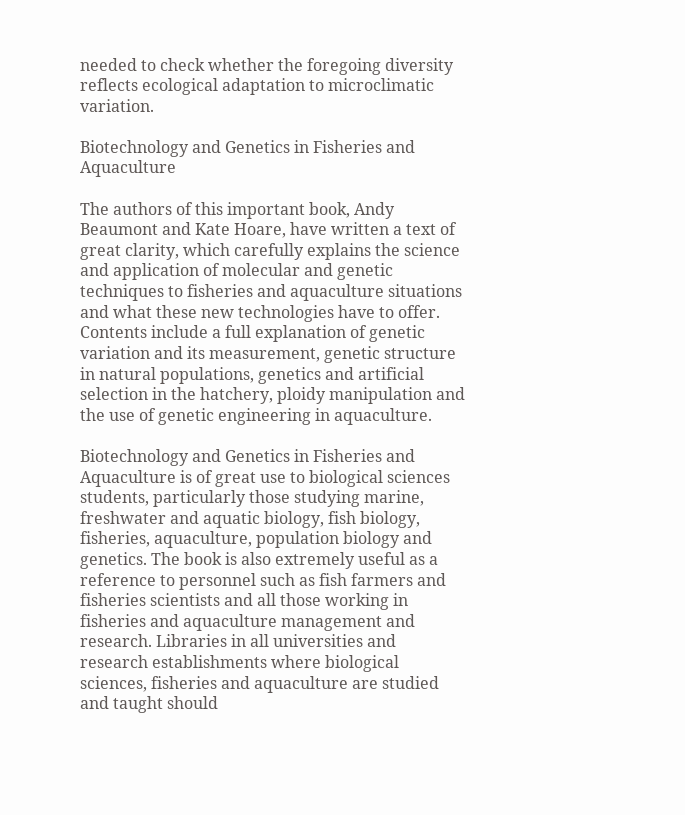needed to check whether the foregoing diversity reflects ecological adaptation to microclimatic variation.

Biotechnology and Genetics in Fisheries and Aquaculture

The authors of this important book, Andy Beaumont and Kate Hoare, have written a text of great clarity, which carefully explains the science and application of molecular and genetic techniques to fisheries and aquaculture situations and what these new technologies have to offer. Contents include a full explanation of genetic variation and its measurement, genetic structure in natural populations, genetics and artificial selection in the hatchery, ploidy manipulation and the use of genetic engineering in aquaculture.

Biotechnology and Genetics in Fisheries and Aquaculture is of great use to biological sciences students, particularly those studying marine, freshwater and aquatic biology, fish biology, fisheries, aquaculture, population biology and genetics. The book is also extremely useful as a reference to personnel such as fish farmers and fisheries scientists and all those working in fisheries and aquaculture management and research. Libraries in all universities and research establishments where biological sciences, fisheries and aquaculture are studied and taught should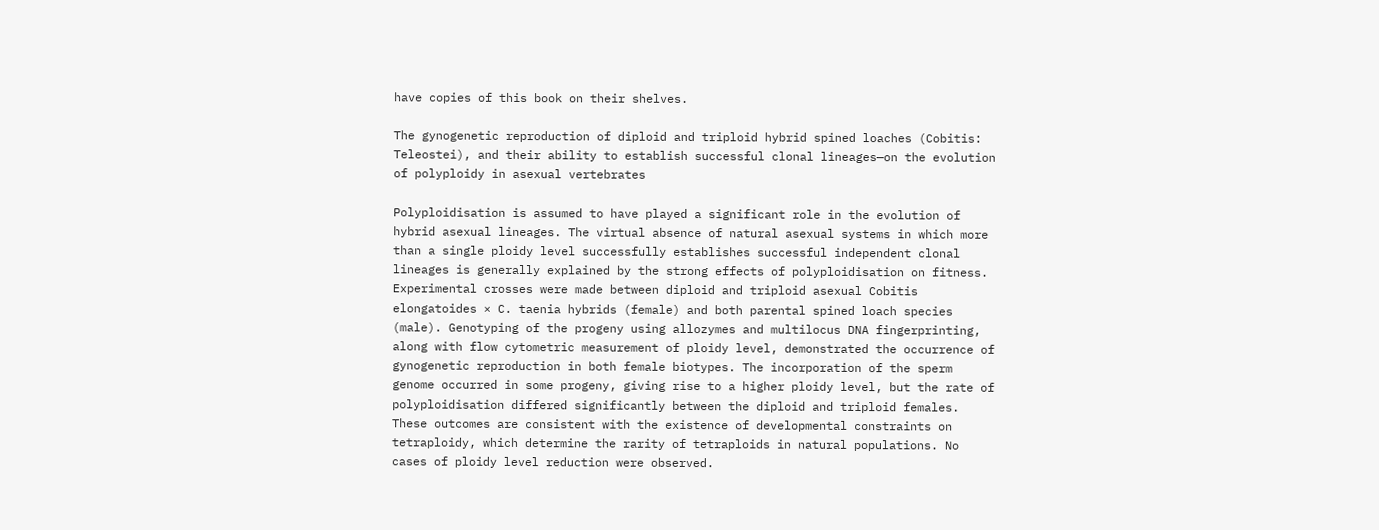have copies of this book on their shelves.

The gynogenetic reproduction of diploid and triploid hybrid spined loaches (Cobitis: Teleostei), and their ability to establish successful clonal lineages—on the evolution of polyploidy in asexual vertebrates

Polyploidisation is assumed to have played a significant role in the evolution of hybrid asexual lineages. The virtual absence of natural asexual systems in which more than a single ploidy level successfully establishes successful independent clonal lineages is generally explained by the strong effects of polyploidisation on fitness. Experimental crosses were made between diploid and triploid asexual Cobitis elongatoides × C. taenia hybrids (female) and both parental spined loach species (male). Genotyping of the progeny using allozymes and multilocus DNA fingerprinting, along with flow cytometric measurement of ploidy level, demonstrated the occurrence of gynogenetic reproduction in both female biotypes. The incorporation of the sperm genome occurred in some progeny, giving rise to a higher ploidy level, but the rate of polyploidisation differed significantly between the diploid and triploid females. These outcomes are consistent with the existence of developmental constraints on tetraploidy, which determine the rarity of tetraploids in natural populations. No cases of ploidy level reduction were observed.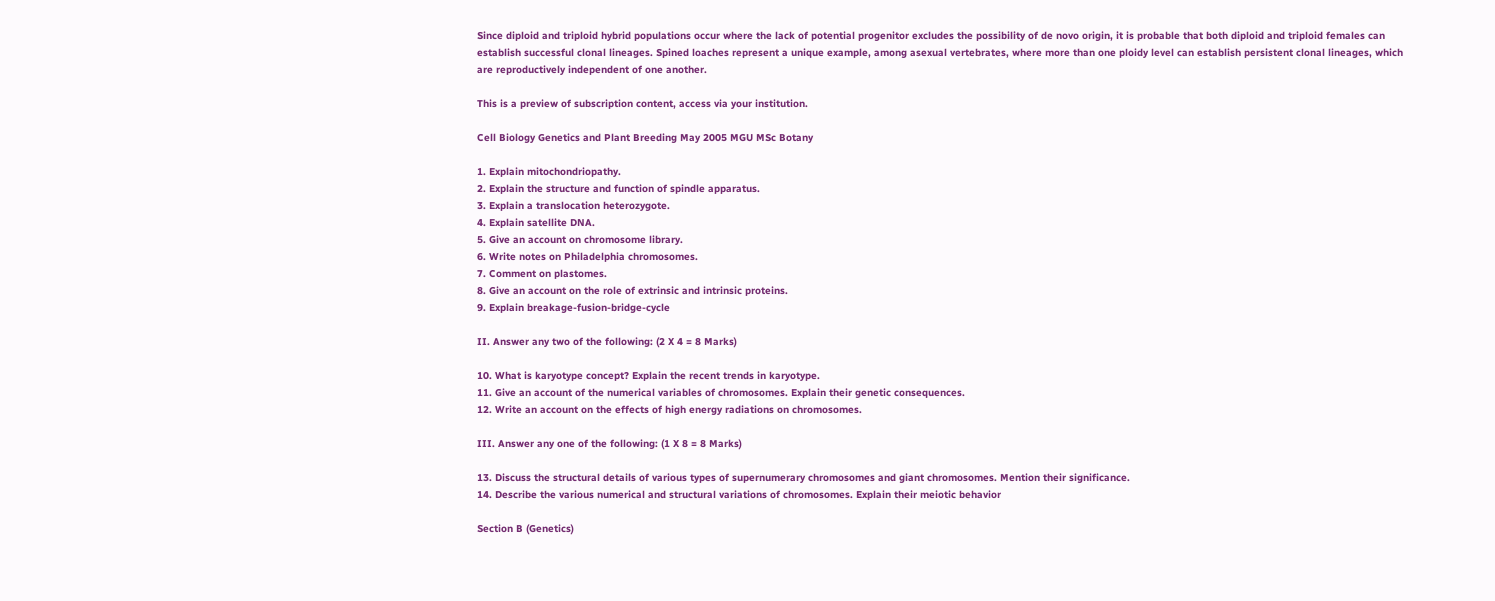Since diploid and triploid hybrid populations occur where the lack of potential progenitor excludes the possibility of de novo origin, it is probable that both diploid and triploid females can establish successful clonal lineages. Spined loaches represent a unique example, among asexual vertebrates, where more than one ploidy level can establish persistent clonal lineages, which are reproductively independent of one another.

This is a preview of subscription content, access via your institution.

Cell Biology Genetics and Plant Breeding May 2005 MGU MSc Botany

1. Explain mitochondriopathy.
2. Explain the structure and function of spindle apparatus.
3. Explain a translocation heterozygote.
4. Explain satellite DNA.
5. Give an account on chromosome library.
6. Write notes on Philadelphia chromosomes.
7. Comment on plastomes.
8. Give an account on the role of extrinsic and intrinsic proteins.
9. Explain breakage-fusion-bridge-cycle

II. Answer any two of the following: (2 X 4 = 8 Marks)

10. What is karyotype concept? Explain the recent trends in karyotype.
11. Give an account of the numerical variables of chromosomes. Explain their genetic consequences.
12. Write an account on the effects of high energy radiations on chromosomes.

III. Answer any one of the following: (1 X 8 = 8 Marks)

13. Discuss the structural details of various types of supernumerary chromosomes and giant chromosomes. Mention their significance.
14. Describe the various numerical and structural variations of chromosomes. Explain their meiotic behavior

Section B (Genetics)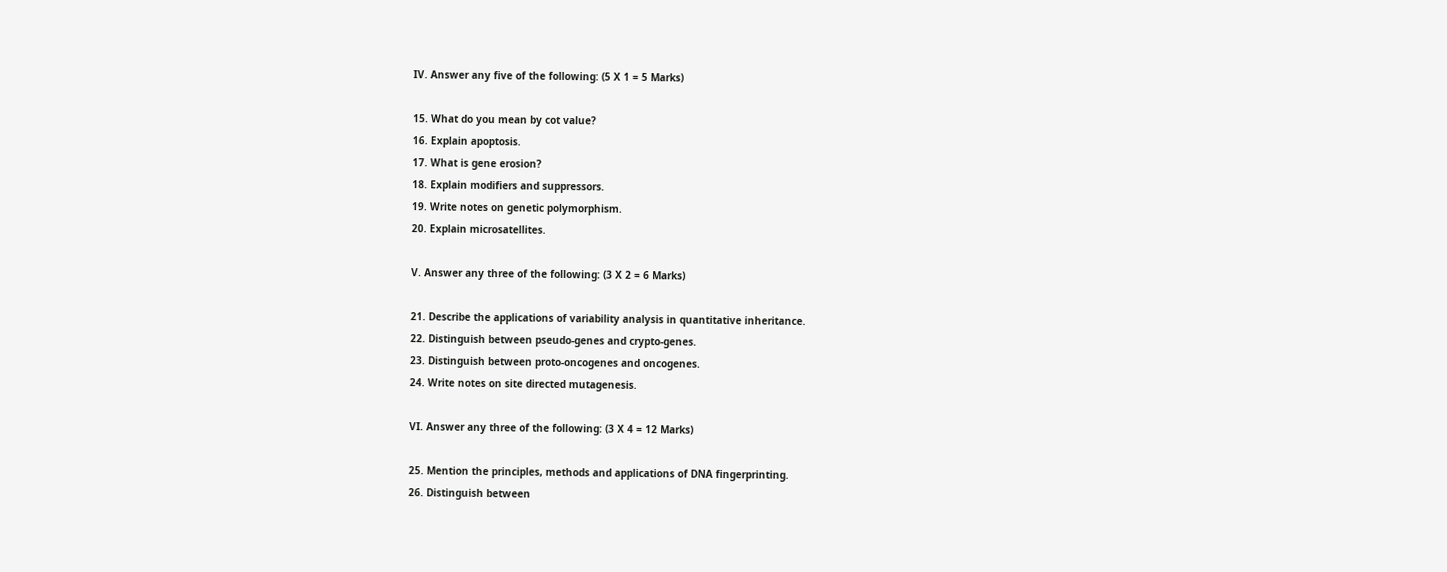IV. Answer any five of the following: (5 X 1 = 5 Marks)

15. What do you mean by cot value?
16. Explain apoptosis.
17. What is gene erosion?
18. Explain modifiers and suppressors.
19. Write notes on genetic polymorphism.
20. Explain microsatellites.

V. Answer any three of the following: (3 X 2 = 6 Marks)

21. Describe the applications of variability analysis in quantitative inheritance.
22. Distinguish between pseudo-genes and crypto-genes.
23. Distinguish between proto-oncogenes and oncogenes.
24. Write notes on site directed mutagenesis.

VI. Answer any three of the following: (3 X 4 = 12 Marks)

25. Mention the principles, methods and applications of DNA fingerprinting.
26. Distinguish between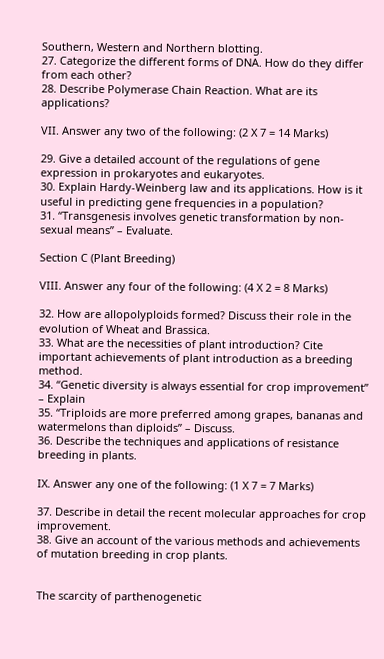Southern, Western and Northern blotting.
27. Categorize the different forms of DNA. How do they differ from each other?
28. Describe Polymerase Chain Reaction. What are its applications?

VII. Answer any two of the following: (2 X 7 = 14 Marks)

29. Give a detailed account of the regulations of gene expression in prokaryotes and eukaryotes.
30. Explain Hardy-Weinberg law and its applications. How is it useful in predicting gene frequencies in a population?
31. “Transgenesis involves genetic transformation by non-sexual means” – Evaluate.

Section C (Plant Breeding)

VIII. Answer any four of the following: (4 X 2 = 8 Marks)

32. How are allopolyploids formed? Discuss their role in the evolution of Wheat and Brassica.
33. What are the necessities of plant introduction? Cite important achievements of plant introduction as a breeding method.
34. “Genetic diversity is always essential for crop improvement” – Explain
35. “Triploids are more preferred among grapes, bananas and watermelons than diploids” – Discuss.
36. Describe the techniques and applications of resistance breeding in plants.

IX. Answer any one of the following: (1 X 7 = 7 Marks)

37. Describe in detail the recent molecular approaches for crop improvement.
38. Give an account of the various methods and achievements of mutation breeding in crop plants.


The scarcity of parthenogenetic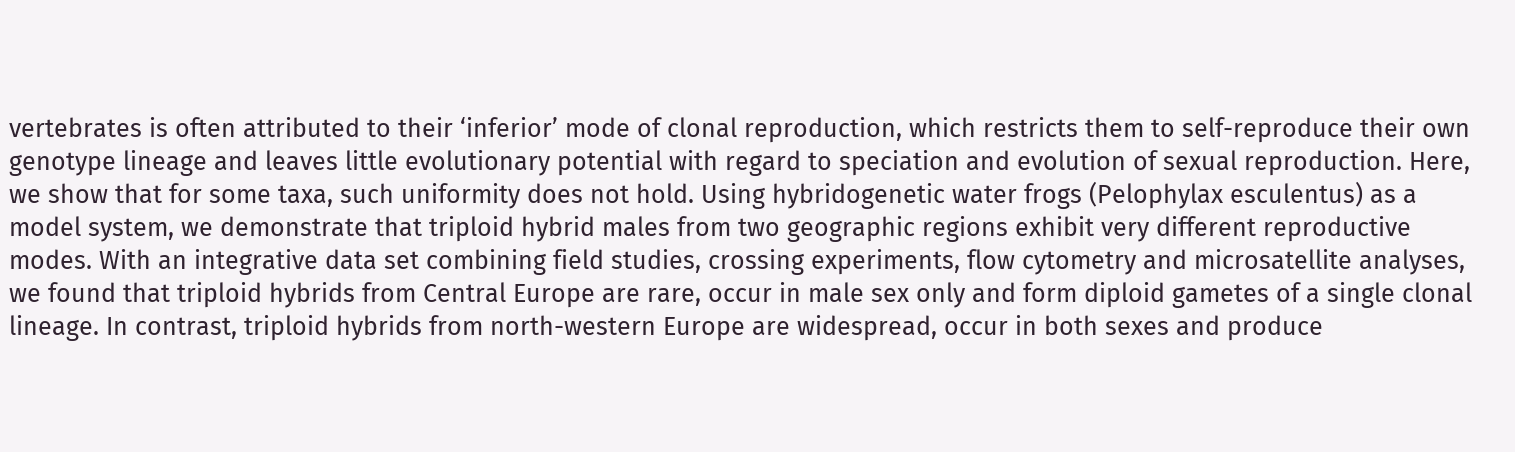vertebrates is often attributed to their ‘inferior’ mode of clonal reproduction, which restricts them to self-reproduce their own genotype lineage and leaves little evolutionary potential with regard to speciation and evolution of sexual reproduction. Here, we show that for some taxa, such uniformity does not hold. Using hybridogenetic water frogs (Pelophylax esculentus) as a model system, we demonstrate that triploid hybrid males from two geographic regions exhibit very different reproductive modes. With an integrative data set combining field studies, crossing experiments, flow cytometry and microsatellite analyses, we found that triploid hybrids from Central Europe are rare, occur in male sex only and form diploid gametes of a single clonal lineage. In contrast, triploid hybrids from north-western Europe are widespread, occur in both sexes and produce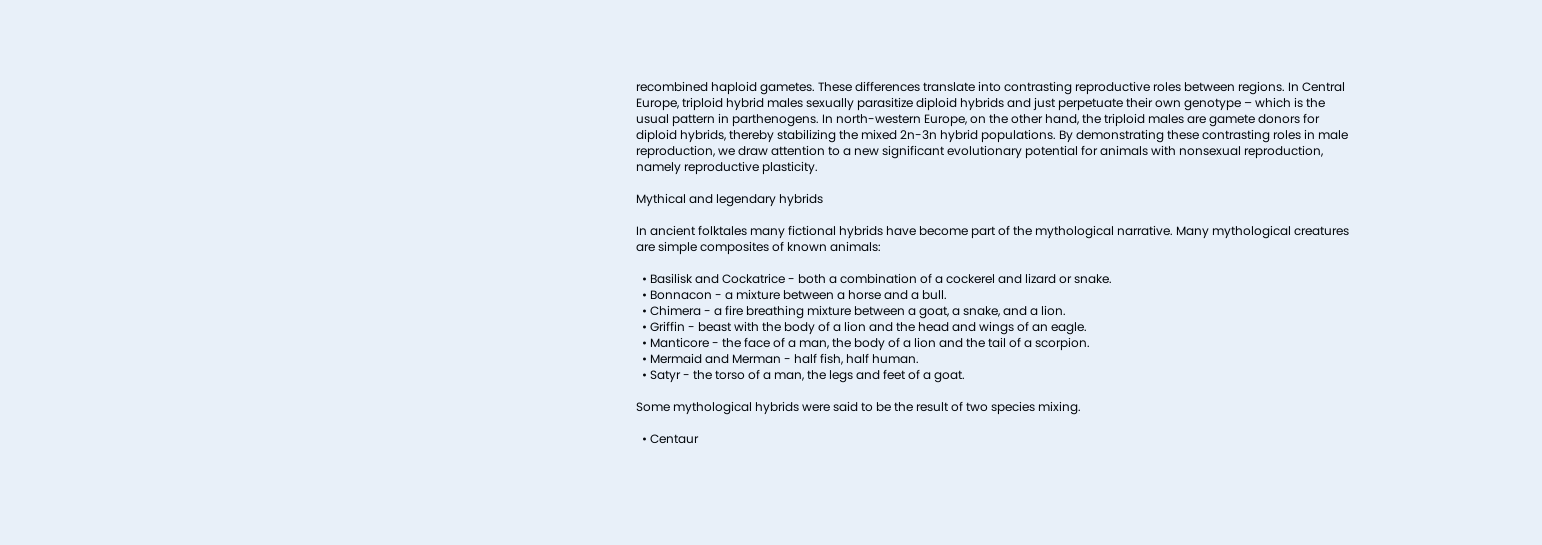recombined haploid gametes. These differences translate into contrasting reproductive roles between regions. In Central Europe, triploid hybrid males sexually parasitize diploid hybrids and just perpetuate their own genotype – which is the usual pattern in parthenogens. In north-western Europe, on the other hand, the triploid males are gamete donors for diploid hybrids, thereby stabilizing the mixed 2n-3n hybrid populations. By demonstrating these contrasting roles in male reproduction, we draw attention to a new significant evolutionary potential for animals with nonsexual reproduction, namely reproductive plasticity.

Mythical and legendary hybrids

In ancient folktales many fictional hybrids have become part of the mythological narrative. Many mythological creatures are simple composites of known animals:

  • Basilisk and Cockatrice - both a combination of a cockerel and lizard or snake.
  • Bonnacon - a mixture between a horse and a bull.
  • Chimera - a fire breathing mixture between a goat, a snake, and a lion.
  • Griffin - beast with the body of a lion and the head and wings of an eagle.
  • Manticore - the face of a man, the body of a lion and the tail of a scorpion.
  • Mermaid and Merman - half fish, half human.
  • Satyr - the torso of a man, the legs and feet of a goat.

Some mythological hybrids were said to be the result of two species mixing.

  • Centaur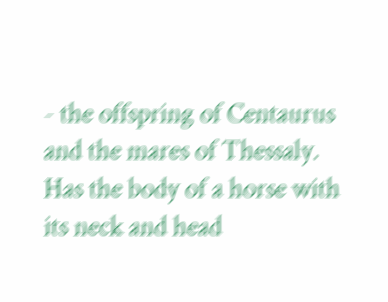- the offspring of Centaurus and the mares of Thessaly. Has the body of a horse with its neck and head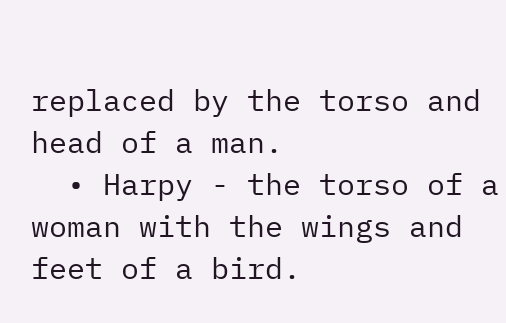replaced by the torso and head of a man.
  • Harpy - the torso of a woman with the wings and feet of a bird.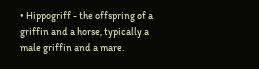• Hippogriff - the offspring of a griffin and a horse, typically a male griffin and a mare.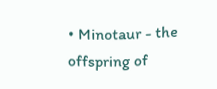• Minotaur - the offspring of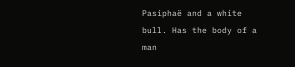Pasiphaë and a white bull. Has the body of a man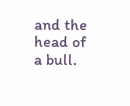and the head of a bull.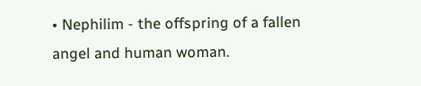• Nephilim - the offspring of a fallen angel and human woman.